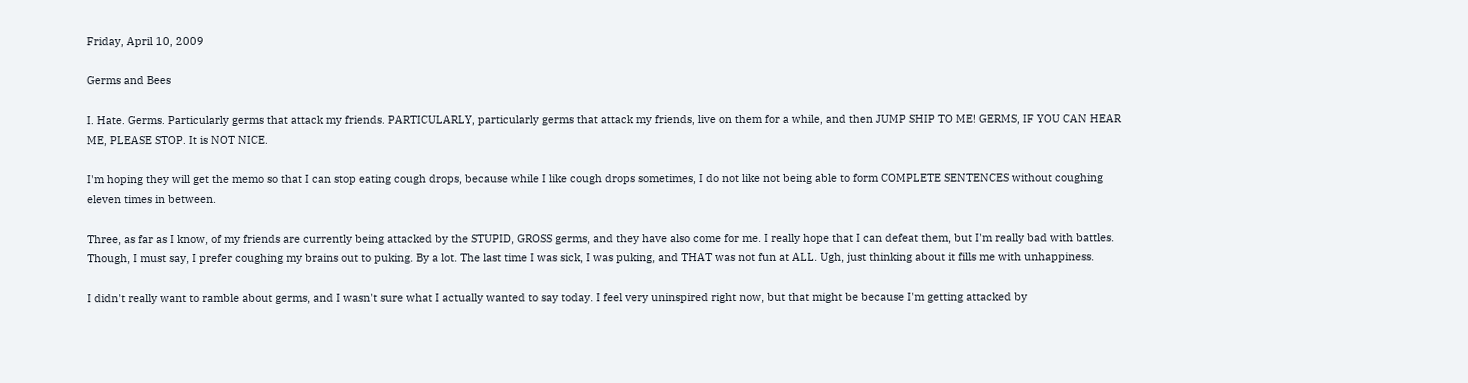Friday, April 10, 2009

Germs and Bees

I. Hate. Germs. Particularly germs that attack my friends. PARTICULARLY, particularly germs that attack my friends, live on them for a while, and then JUMP SHIP TO ME! GERMS, IF YOU CAN HEAR ME, PLEASE STOP. It is NOT NICE.

I'm hoping they will get the memo so that I can stop eating cough drops, because while I like cough drops sometimes, I do not like not being able to form COMPLETE SENTENCES without coughing eleven times in between.

Three, as far as I know, of my friends are currently being attacked by the STUPID, GROSS germs, and they have also come for me. I really hope that I can defeat them, but I'm really bad with battles. Though, I must say, I prefer coughing my brains out to puking. By a lot. The last time I was sick, I was puking, and THAT was not fun at ALL. Ugh, just thinking about it fills me with unhappiness.

I didn't really want to ramble about germs, and I wasn't sure what I actually wanted to say today. I feel very uninspired right now, but that might be because I'm getting attacked by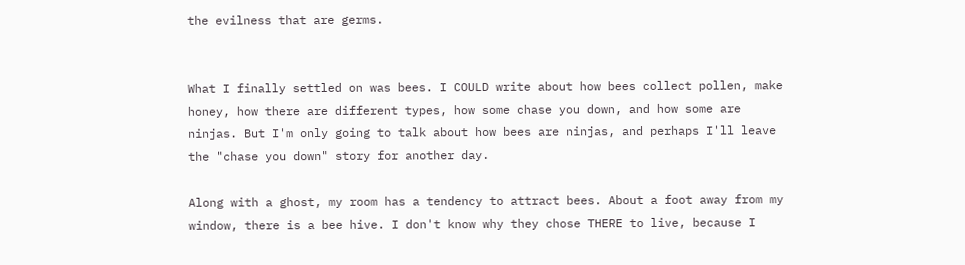the evilness that are germs.


What I finally settled on was bees. I COULD write about how bees collect pollen, make honey, how there are different types, how some chase you down, and how some are ninjas. But I'm only going to talk about how bees are ninjas, and perhaps I'll leave the "chase you down" story for another day.

Along with a ghost, my room has a tendency to attract bees. About a foot away from my window, there is a bee hive. I don't know why they chose THERE to live, because I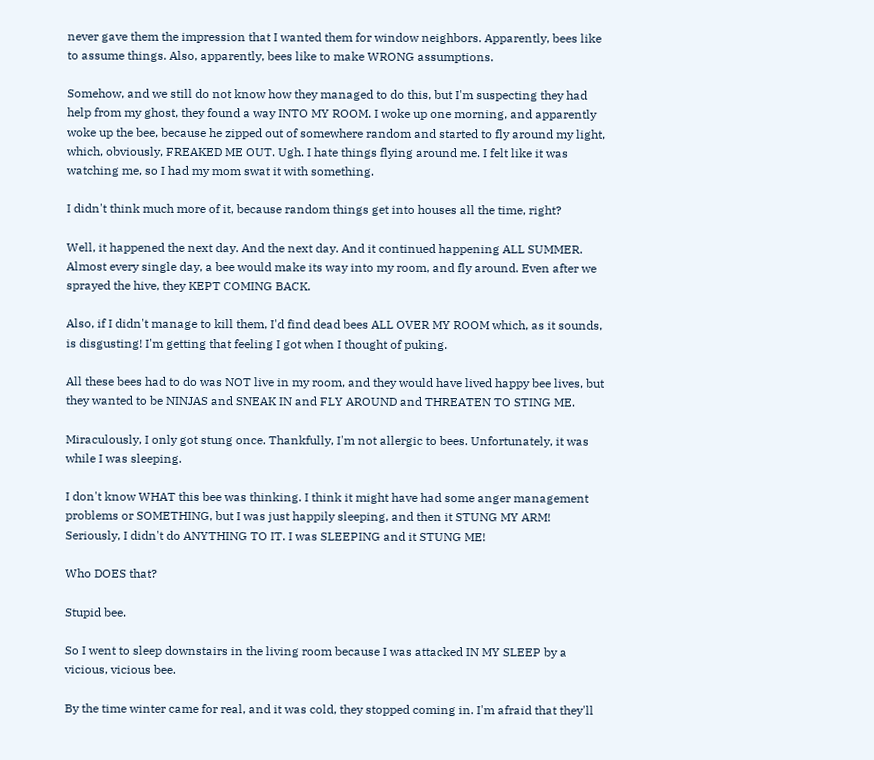never gave them the impression that I wanted them for window neighbors. Apparently, bees like to assume things. Also, apparently, bees like to make WRONG assumptions.

Somehow, and we still do not know how they managed to do this, but I'm suspecting they had help from my ghost, they found a way INTO MY ROOM. I woke up one morning, and apparently woke up the bee, because he zipped out of somewhere random and started to fly around my light, which, obviously, FREAKED ME OUT. Ugh. I hate things flying around me. I felt like it was watching me, so I had my mom swat it with something.

I didn't think much more of it, because random things get into houses all the time, right?

Well, it happened the next day. And the next day. And it continued happening ALL SUMMER. Almost every single day, a bee would make its way into my room, and fly around. Even after we sprayed the hive, they KEPT COMING BACK.

Also, if I didn't manage to kill them, I'd find dead bees ALL OVER MY ROOM which, as it sounds, is disgusting! I'm getting that feeling I got when I thought of puking.

All these bees had to do was NOT live in my room, and they would have lived happy bee lives, but they wanted to be NINJAS and SNEAK IN and FLY AROUND and THREATEN TO STING ME.

Miraculously, I only got stung once. Thankfully, I'm not allergic to bees. Unfortunately, it was while I was sleeping.

I don't know WHAT this bee was thinking. I think it might have had some anger management problems or SOMETHING, but I was just happily sleeping, and then it STUNG MY ARM! Seriously, I didn't do ANYTHING TO IT. I was SLEEPING and it STUNG ME!

Who DOES that?

Stupid bee.

So I went to sleep downstairs in the living room because I was attacked IN MY SLEEP by a vicious, vicious bee.

By the time winter came for real, and it was cold, they stopped coming in. I'm afraid that they'll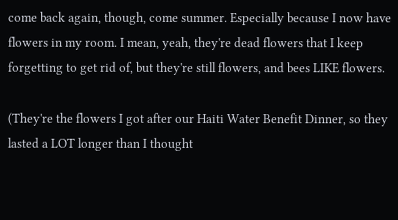come back again, though, come summer. Especially because I now have flowers in my room. I mean, yeah, they're dead flowers that I keep forgetting to get rid of, but they're still flowers, and bees LIKE flowers.

(They're the flowers I got after our Haiti Water Benefit Dinner, so they lasted a LOT longer than I thought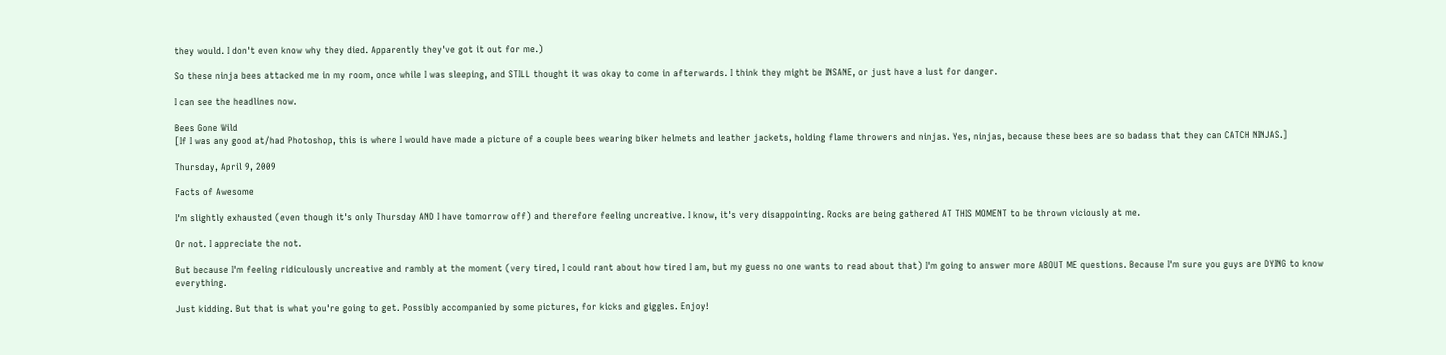they would. I don't even know why they died. Apparently they've got it out for me.)

So these ninja bees attacked me in my room, once while I was sleeping, and STILL thought it was okay to come in afterwards. I think they might be INSANE, or just have a lust for danger.

I can see the headlines now.

Bees Gone Wild
[If I was any good at/had Photoshop, this is where I would have made a picture of a couple bees wearing biker helmets and leather jackets, holding flame throwers and ninjas. Yes, ninjas, because these bees are so badass that they can CATCH NINJAS.]

Thursday, April 9, 2009

Facts of Awesome

I'm slightly exhausted (even though it's only Thursday AND I have tomorrow off) and therefore feeling uncreative. I know, it's very disappointing. Rocks are being gathered AT THIS MOMENT to be thrown viciously at me.

Or not. I appreciate the not.

But because I'm feeling ridiculously uncreative and rambly at the moment (very tired, I could rant about how tired I am, but my guess no one wants to read about that) I'm going to answer more ABOUT ME questions. Because I'm sure you guys are DYING to know everything.

Just kidding. But that is what you're going to get. Possibly accompanied by some pictures, for kicks and giggles. Enjoy!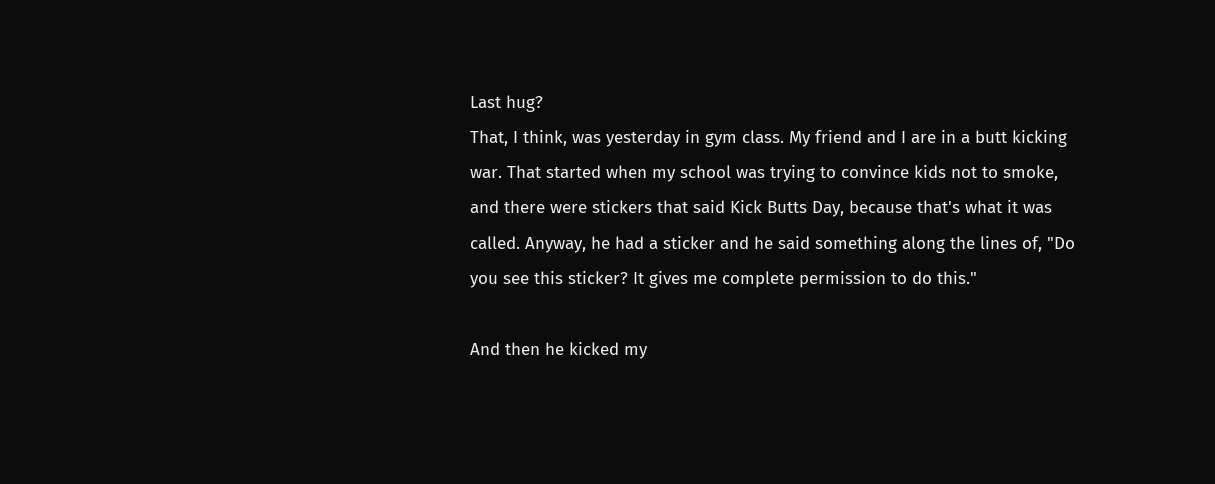Last hug?
That, I think, was yesterday in gym class. My friend and I are in a butt kicking war. That started when my school was trying to convince kids not to smoke, and there were stickers that said Kick Butts Day, because that's what it was called. Anyway, he had a sticker and he said something along the lines of, "Do you see this sticker? It gives me complete permission to do this."

And then he kicked my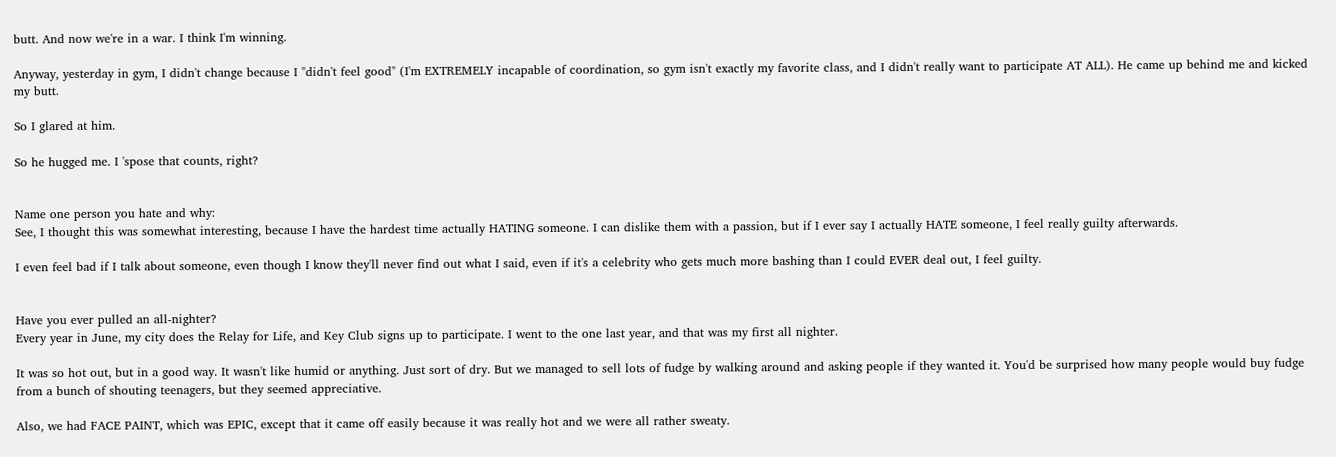butt. And now we're in a war. I think I'm winning.

Anyway, yesterday in gym, I didn't change because I "didn't feel good" (I'm EXTREMELY incapable of coordination, so gym isn't exactly my favorite class, and I didn't really want to participate AT ALL). He came up behind me and kicked my butt.

So I glared at him.

So he hugged me. I 'spose that counts, right?


Name one person you hate and why:
See, I thought this was somewhat interesting, because I have the hardest time actually HATING someone. I can dislike them with a passion, but if I ever say I actually HATE someone, I feel really guilty afterwards.

I even feel bad if I talk about someone, even though I know they'll never find out what I said, even if it's a celebrity who gets much more bashing than I could EVER deal out, I feel guilty.


Have you ever pulled an all-nighter?
Every year in June, my city does the Relay for Life, and Key Club signs up to participate. I went to the one last year, and that was my first all nighter.

It was so hot out, but in a good way. It wasn't like humid or anything. Just sort of dry. But we managed to sell lots of fudge by walking around and asking people if they wanted it. You'd be surprised how many people would buy fudge from a bunch of shouting teenagers, but they seemed appreciative.

Also, we had FACE PAINT, which was EPIC, except that it came off easily because it was really hot and we were all rather sweaty.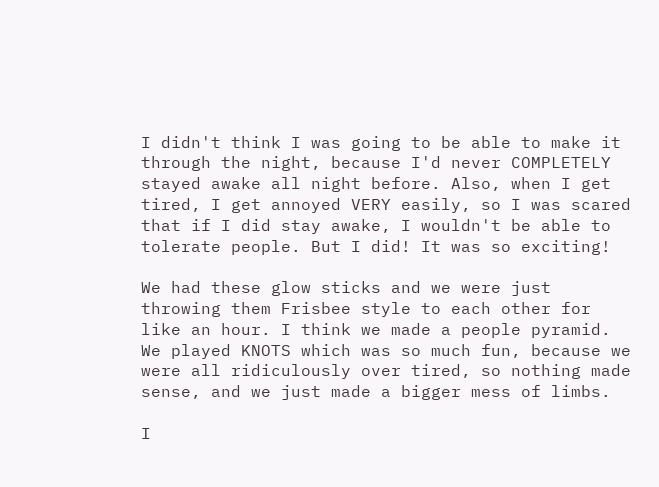I didn't think I was going to be able to make it through the night, because I'd never COMPLETELY stayed awake all night before. Also, when I get tired, I get annoyed VERY easily, so I was scared that if I did stay awake, I wouldn't be able to tolerate people. But I did! It was so exciting!

We had these glow sticks and we were just throwing them Frisbee style to each other for like an hour. I think we made a people pyramid. We played KNOTS which was so much fun, because we were all ridiculously over tired, so nothing made sense, and we just made a bigger mess of limbs.

I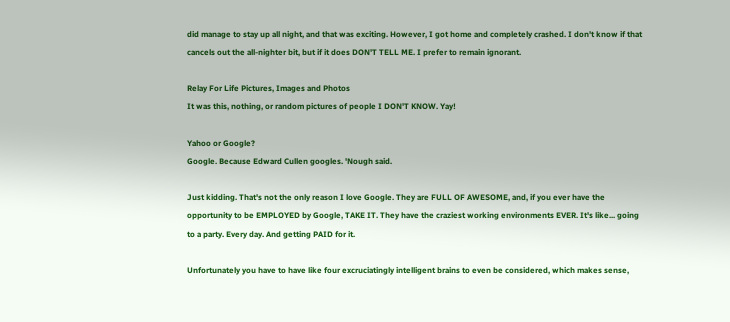did manage to stay up all night, and that was exciting. However, I got home and completely crashed. I don't know if that cancels out the all-nighter bit, but if it does DON'T TELL ME. I prefer to remain ignorant.

Relay For Life Pictures, Images and Photos
It was this, nothing, or random pictures of people I DON'T KNOW. Yay!

Yahoo or Google?
Google. Because Edward Cullen googles. 'Nough said.

Just kidding. That's not the only reason I love Google. They are FULL OF AWESOME, and, if you ever have the opportunity to be EMPLOYED by Google, TAKE IT. They have the craziest working environments EVER. It's like... going to a party. Every day. And getting PAID for it.

Unfortunately you have to have like four excruciatingly intelligent brains to even be considered, which makes sense,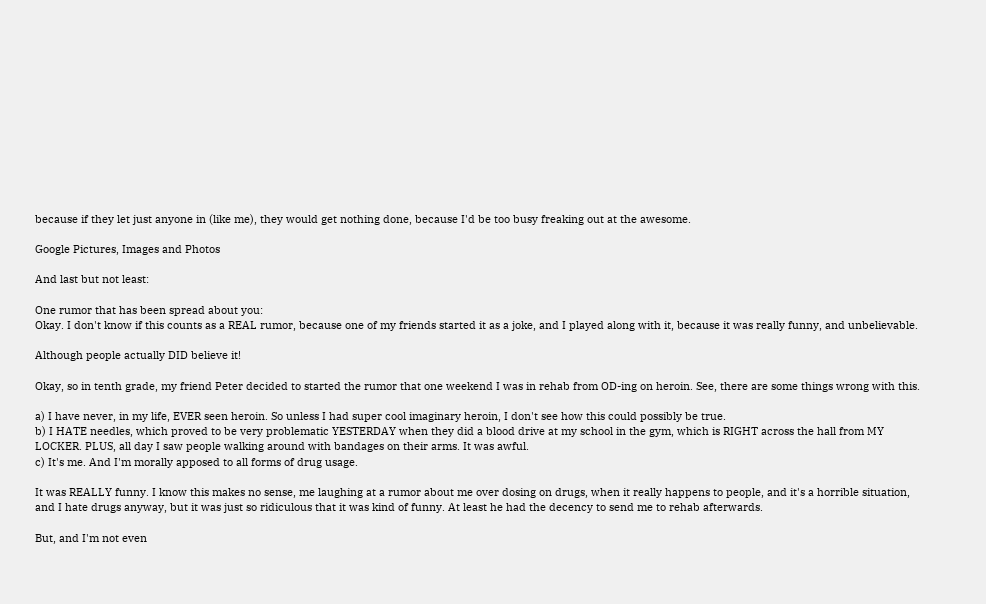because if they let just anyone in (like me), they would get nothing done, because I'd be too busy freaking out at the awesome.

Google Pictures, Images and Photos

And last but not least:

One rumor that has been spread about you:
Okay. I don't know if this counts as a REAL rumor, because one of my friends started it as a joke, and I played along with it, because it was really funny, and unbelievable.

Although people actually DID believe it!

Okay, so in tenth grade, my friend Peter decided to started the rumor that one weekend I was in rehab from OD-ing on heroin. See, there are some things wrong with this.

a) I have never, in my life, EVER seen heroin. So unless I had super cool imaginary heroin, I don't see how this could possibly be true.
b) I HATE needles, which proved to be very problematic YESTERDAY when they did a blood drive at my school in the gym, which is RIGHT across the hall from MY LOCKER. PLUS, all day I saw people walking around with bandages on their arms. It was awful.
c) It's me. And I'm morally apposed to all forms of drug usage.

It was REALLY funny. I know this makes no sense, me laughing at a rumor about me over dosing on drugs, when it really happens to people, and it's a horrible situation, and I hate drugs anyway, but it was just so ridiculous that it was kind of funny. At least he had the decency to send me to rehab afterwards.

But, and I'm not even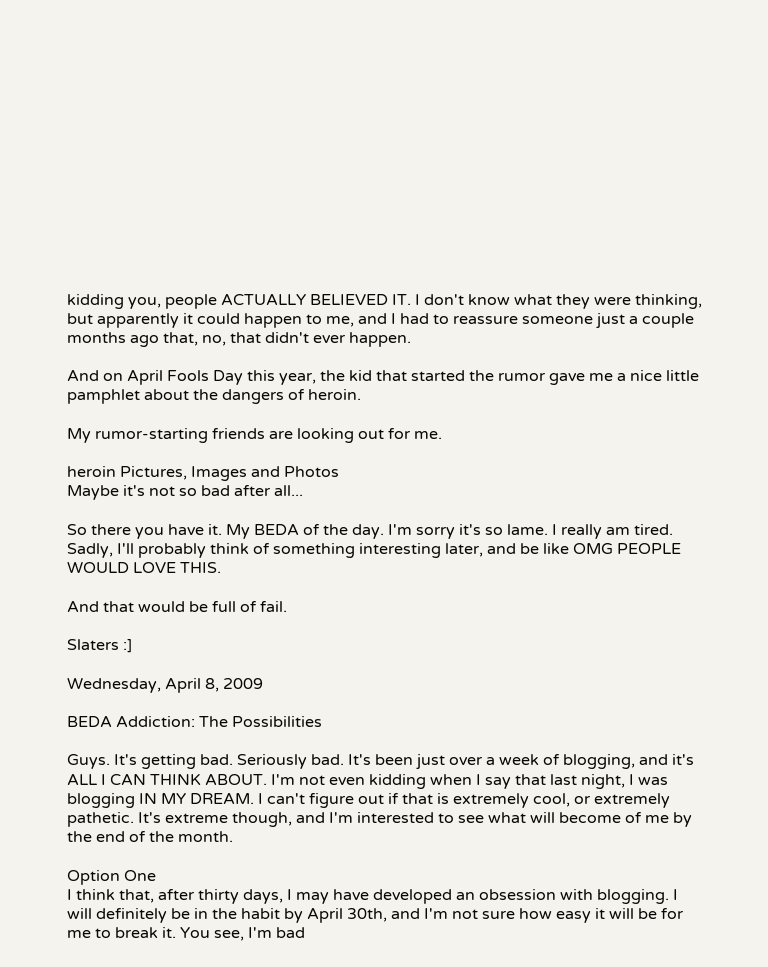kidding you, people ACTUALLY BELIEVED IT. I don't know what they were thinking, but apparently it could happen to me, and I had to reassure someone just a couple months ago that, no, that didn't ever happen.

And on April Fools Day this year, the kid that started the rumor gave me a nice little pamphlet about the dangers of heroin.

My rumor-starting friends are looking out for me.

heroin Pictures, Images and Photos
Maybe it's not so bad after all...

So there you have it. My BEDA of the day. I'm sorry it's so lame. I really am tired. Sadly, I'll probably think of something interesting later, and be like OMG PEOPLE WOULD LOVE THIS.

And that would be full of fail.

Slaters :]

Wednesday, April 8, 2009

BEDA Addiction: The Possibilities

Guys. It's getting bad. Seriously bad. It's been just over a week of blogging, and it's ALL I CAN THINK ABOUT. I'm not even kidding when I say that last night, I was blogging IN MY DREAM. I can't figure out if that is extremely cool, or extremely pathetic. It's extreme though, and I'm interested to see what will become of me by the end of the month.

Option One
I think that, after thirty days, I may have developed an obsession with blogging. I will definitely be in the habit by April 30th, and I'm not sure how easy it will be for me to break it. You see, I'm bad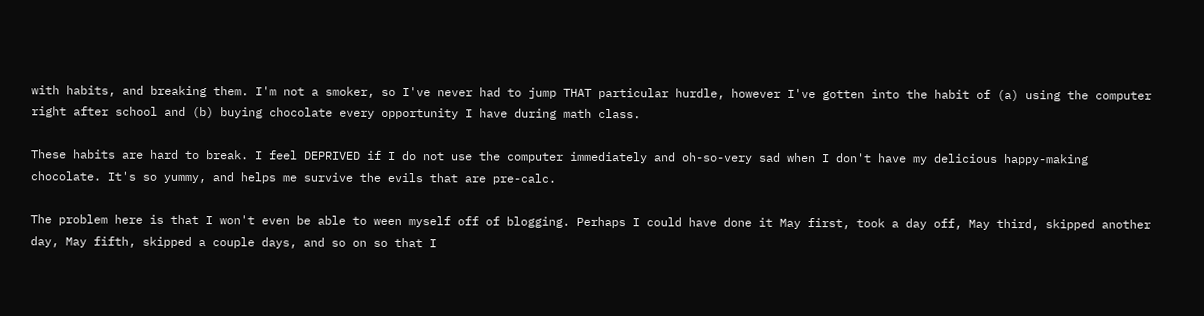with habits, and breaking them. I'm not a smoker, so I've never had to jump THAT particular hurdle, however I've gotten into the habit of (a) using the computer right after school and (b) buying chocolate every opportunity I have during math class.

These habits are hard to break. I feel DEPRIVED if I do not use the computer immediately and oh-so-very sad when I don't have my delicious happy-making chocolate. It's so yummy, and helps me survive the evils that are pre-calc.

The problem here is that I won't even be able to ween myself off of blogging. Perhaps I could have done it May first, took a day off, May third, skipped another day, May fifth, skipped a couple days, and so on so that I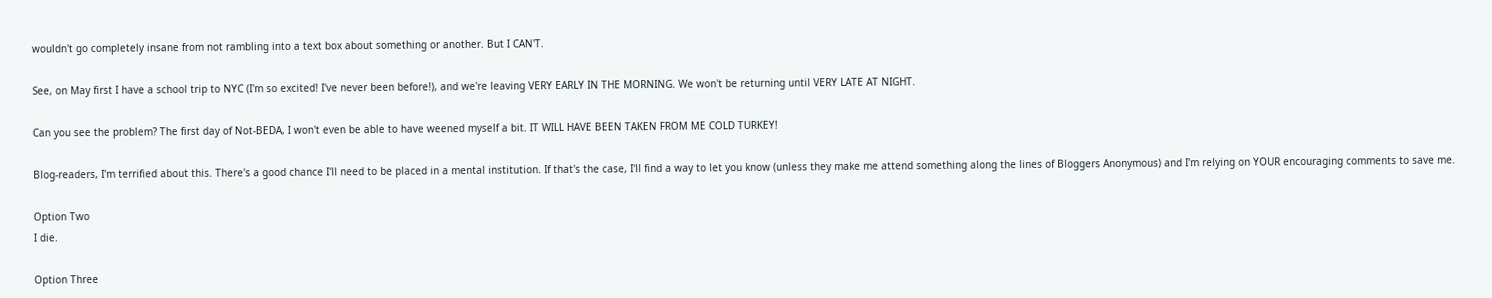wouldn't go completely insane from not rambling into a text box about something or another. But I CAN'T.

See, on May first I have a school trip to NYC (I'm so excited! I've never been before!), and we're leaving VERY EARLY IN THE MORNING. We won't be returning until VERY LATE AT NIGHT.

Can you see the problem? The first day of Not-BEDA, I won't even be able to have weened myself a bit. IT WILL HAVE BEEN TAKEN FROM ME COLD TURKEY!

Blog-readers, I'm terrified about this. There's a good chance I'll need to be placed in a mental institution. If that's the case, I'll find a way to let you know (unless they make me attend something along the lines of Bloggers Anonymous) and I'm relying on YOUR encouraging comments to save me.

Option Two
I die.

Option Three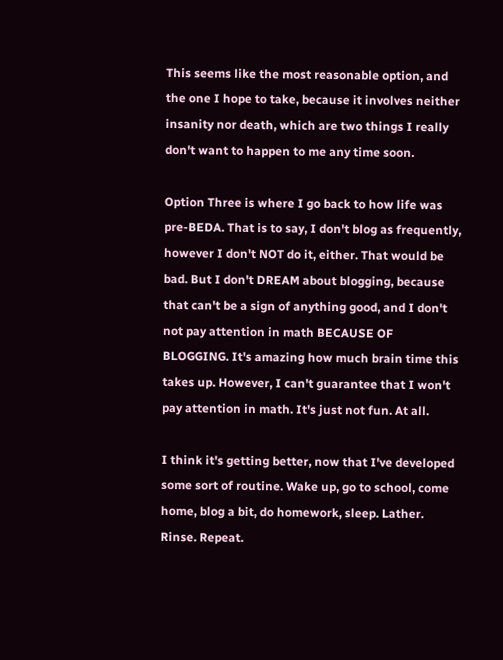This seems like the most reasonable option, and the one I hope to take, because it involves neither insanity nor death, which are two things I really don't want to happen to me any time soon.

Option Three is where I go back to how life was pre-BEDA. That is to say, I don't blog as frequently, however I don't NOT do it, either. That would be bad. But I don't DREAM about blogging, because that can't be a sign of anything good, and I don't not pay attention in math BECAUSE OF BLOGGING. It's amazing how much brain time this takes up. However, I can't guarantee that I won't pay attention in math. It's just not fun. At all.

I think it's getting better, now that I've developed some sort of routine. Wake up, go to school, come home, blog a bit, do homework, sleep. Lather. Rinse. Repeat.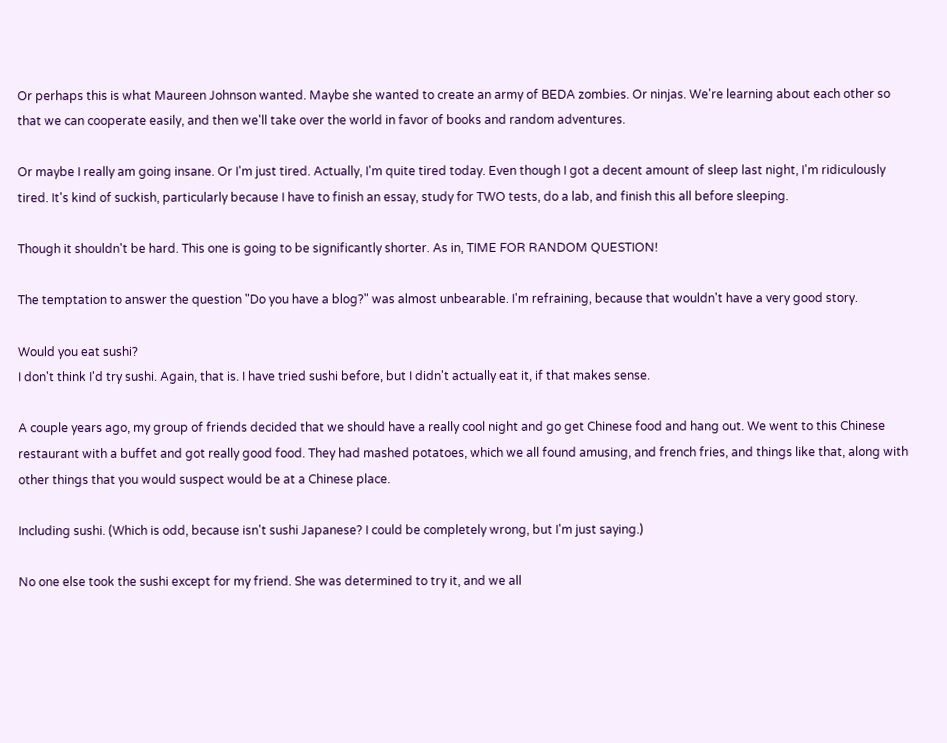Or perhaps this is what Maureen Johnson wanted. Maybe she wanted to create an army of BEDA zombies. Or ninjas. We're learning about each other so that we can cooperate easily, and then we'll take over the world in favor of books and random adventures.

Or maybe I really am going insane. Or I'm just tired. Actually, I'm quite tired today. Even though I got a decent amount of sleep last night, I'm ridiculously tired. It's kind of suckish, particularly because I have to finish an essay, study for TWO tests, do a lab, and finish this all before sleeping.

Though it shouldn't be hard. This one is going to be significantly shorter. As in, TIME FOR RANDOM QUESTION!

The temptation to answer the question "Do you have a blog?" was almost unbearable. I'm refraining, because that wouldn't have a very good story.

Would you eat sushi?
I don't think I'd try sushi. Again, that is. I have tried sushi before, but I didn't actually eat it, if that makes sense.

A couple years ago, my group of friends decided that we should have a really cool night and go get Chinese food and hang out. We went to this Chinese restaurant with a buffet and got really good food. They had mashed potatoes, which we all found amusing, and french fries, and things like that, along with other things that you would suspect would be at a Chinese place.

Including sushi. (Which is odd, because isn't sushi Japanese? I could be completely wrong, but I'm just saying.)

No one else took the sushi except for my friend. She was determined to try it, and we all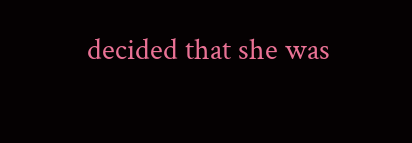decided that she was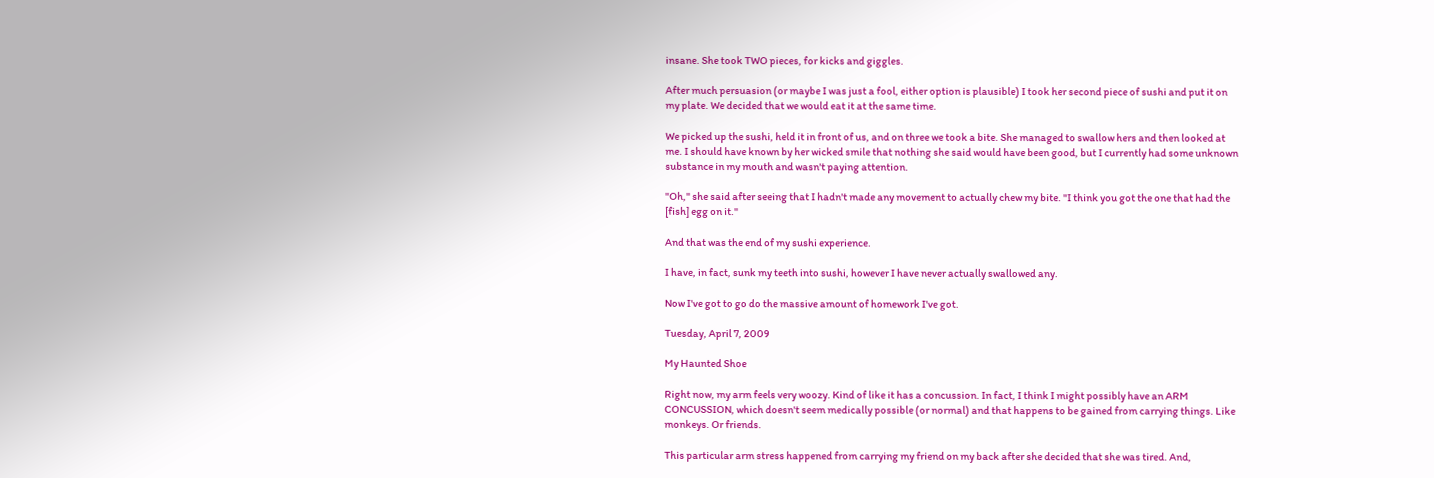insane. She took TWO pieces, for kicks and giggles.

After much persuasion (or maybe I was just a fool, either option is plausible) I took her second piece of sushi and put it on my plate. We decided that we would eat it at the same time.

We picked up the sushi, held it in front of us, and on three we took a bite. She managed to swallow hers and then looked at me. I should have known by her wicked smile that nothing she said would have been good, but I currently had some unknown substance in my mouth and wasn't paying attention.

"Oh," she said after seeing that I hadn't made any movement to actually chew my bite. "I think you got the one that had the [fish] egg on it."

And that was the end of my sushi experience.

I have, in fact, sunk my teeth into sushi, however I have never actually swallowed any.

Now I've got to go do the massive amount of homework I've got.

Tuesday, April 7, 2009

My Haunted Shoe

Right now, my arm feels very woozy. Kind of like it has a concussion. In fact, I think I might possibly have an ARM CONCUSSION, which doesn't seem medically possible (or normal) and that happens to be gained from carrying things. Like monkeys. Or friends.

This particular arm stress happened from carrying my friend on my back after she decided that she was tired. And,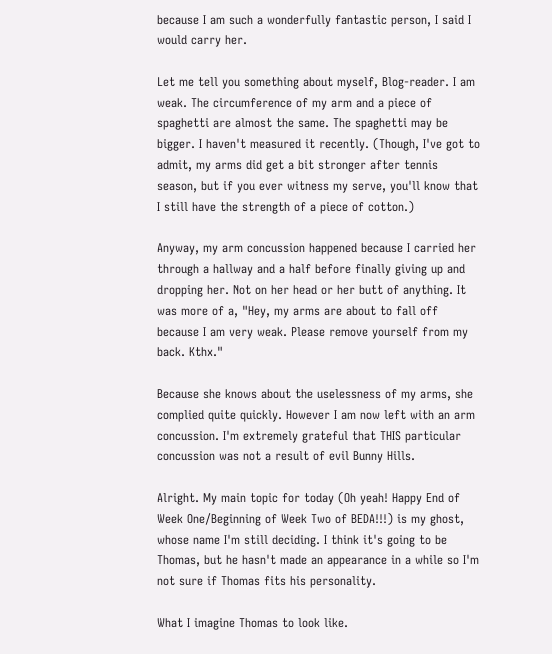because I am such a wonderfully fantastic person, I said I would carry her.

Let me tell you something about myself, Blog-reader. I am weak. The circumference of my arm and a piece of spaghetti are almost the same. The spaghetti may be bigger. I haven't measured it recently. (Though, I've got to admit, my arms did get a bit stronger after tennis season, but if you ever witness my serve, you'll know that I still have the strength of a piece of cotton.)

Anyway, my arm concussion happened because I carried her through a hallway and a half before finally giving up and dropping her. Not on her head or her butt of anything. It was more of a, "Hey, my arms are about to fall off because I am very weak. Please remove yourself from my back. Kthx."

Because she knows about the uselessness of my arms, she complied quite quickly. However I am now left with an arm concussion. I'm extremely grateful that THIS particular concussion was not a result of evil Bunny Hills.

Alright. My main topic for today (Oh yeah! Happy End of Week One/Beginning of Week Two of BEDA!!!) is my ghost, whose name I'm still deciding. I think it's going to be Thomas, but he hasn't made an appearance in a while so I'm not sure if Thomas fits his personality.

What I imagine Thomas to look like.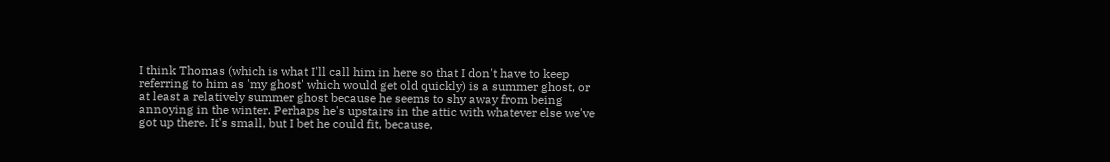I think Thomas (which is what I'll call him in here so that I don't have to keep referring to him as 'my ghost' which would get old quickly) is a summer ghost, or at least a relatively summer ghost because he seems to shy away from being annoying in the winter. Perhaps he's upstairs in the attic with whatever else we've got up there. It's small, but I bet he could fit, because,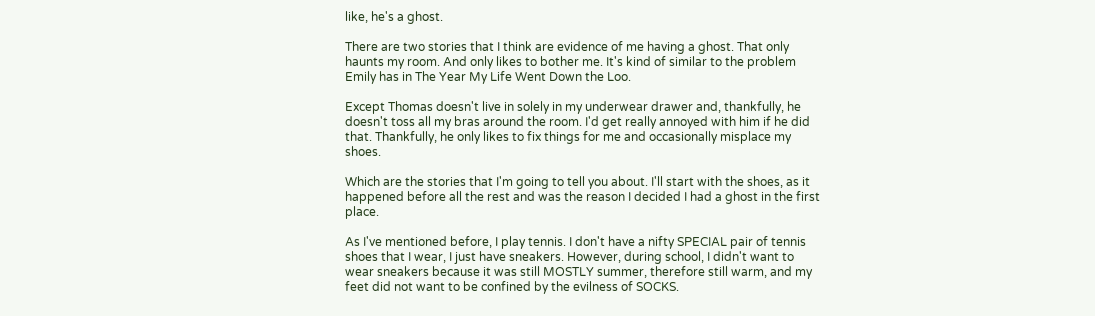like, he's a ghost.

There are two stories that I think are evidence of me having a ghost. That only haunts my room. And only likes to bother me. It's kind of similar to the problem Emily has in The Year My Life Went Down the Loo.

Except Thomas doesn't live in solely in my underwear drawer and, thankfully, he doesn't toss all my bras around the room. I'd get really annoyed with him if he did that. Thankfully, he only likes to fix things for me and occasionally misplace my shoes.

Which are the stories that I'm going to tell you about. I'll start with the shoes, as it happened before all the rest and was the reason I decided I had a ghost in the first place.

As I've mentioned before, I play tennis. I don't have a nifty SPECIAL pair of tennis shoes that I wear, I just have sneakers. However, during school, I didn't want to wear sneakers because it was still MOSTLY summer, therefore still warm, and my feet did not want to be confined by the evilness of SOCKS.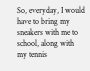So, everyday, I would have to bring my sneakers with me to school, along with my tennis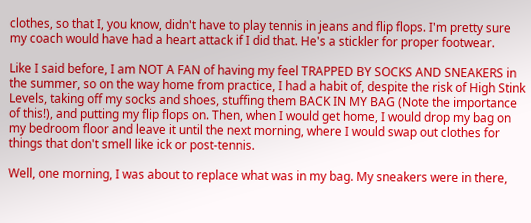clothes, so that I, you know, didn't have to play tennis in jeans and flip flops. I'm pretty sure my coach would have had a heart attack if I did that. He's a stickler for proper footwear.

Like I said before, I am NOT A FAN of having my feel TRAPPED BY SOCKS AND SNEAKERS in the summer, so on the way home from practice, I had a habit of, despite the risk of High Stink Levels, taking off my socks and shoes, stuffing them BACK IN MY BAG (Note the importance of this!), and putting my flip flops on. Then, when I would get home, I would drop my bag on my bedroom floor and leave it until the next morning, where I would swap out clothes for things that don't smell like ick or post-tennis.

Well, one morning, I was about to replace what was in my bag. My sneakers were in there,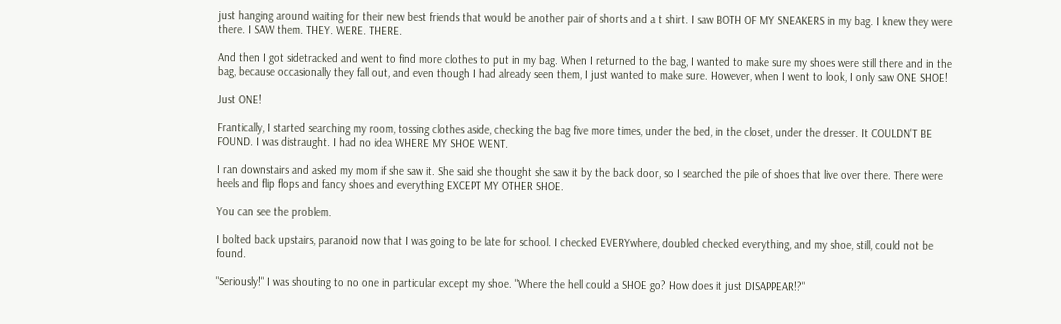just hanging around waiting for their new best friends that would be another pair of shorts and a t shirt. I saw BOTH OF MY SNEAKERS in my bag. I knew they were there. I SAW them. THEY. WERE. THERE.

And then I got sidetracked and went to find more clothes to put in my bag. When I returned to the bag, I wanted to make sure my shoes were still there and in the bag, because occasionally they fall out, and even though I had already seen them, I just wanted to make sure. However, when I went to look, I only saw ONE SHOE!

Just ONE!

Frantically, I started searching my room, tossing clothes aside, checking the bag five more times, under the bed, in the closet, under the dresser. It COULDN'T BE FOUND. I was distraught. I had no idea WHERE MY SHOE WENT.

I ran downstairs and asked my mom if she saw it. She said she thought she saw it by the back door, so I searched the pile of shoes that live over there. There were heels and flip flops and fancy shoes and everything EXCEPT MY OTHER SHOE.

You can see the problem.

I bolted back upstairs, paranoid now that I was going to be late for school. I checked EVERYwhere, doubled checked everything, and my shoe, still, could not be found.

"Seriously!" I was shouting to no one in particular except my shoe. "Where the hell could a SHOE go? How does it just DISAPPEAR!?"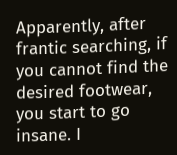Apparently, after frantic searching, if you cannot find the desired footwear, you start to go insane. I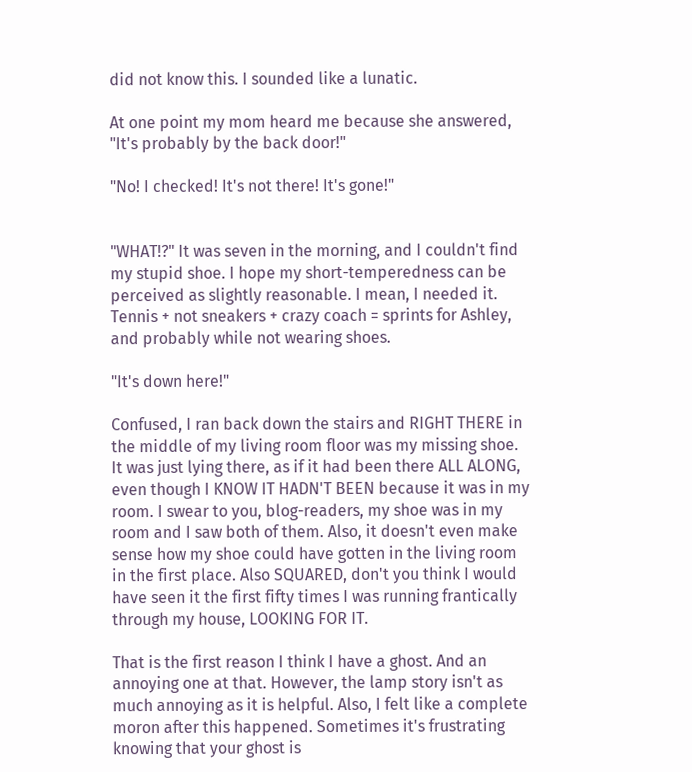did not know this. I sounded like a lunatic.

At one point my mom heard me because she answered, "It's probably by the back door!"

"No! I checked! It's not there! It's gone!"


"WHAT!?" It was seven in the morning, and I couldn't find my stupid shoe. I hope my short-temperedness can be perceived as slightly reasonable. I mean, I needed it. Tennis + not sneakers + crazy coach = sprints for Ashley, and probably while not wearing shoes.

"It's down here!"

Confused, I ran back down the stairs and RIGHT THERE in the middle of my living room floor was my missing shoe. It was just lying there, as if it had been there ALL ALONG, even though I KNOW IT HADN'T BEEN because it was in my room. I swear to you, blog-readers, my shoe was in my room and I saw both of them. Also, it doesn't even make sense how my shoe could have gotten in the living room in the first place. Also SQUARED, don't you think I would have seen it the first fifty times I was running frantically through my house, LOOKING FOR IT.

That is the first reason I think I have a ghost. And an annoying one at that. However, the lamp story isn't as much annoying as it is helpful. Also, I felt like a complete moron after this happened. Sometimes it's frustrating knowing that your ghost is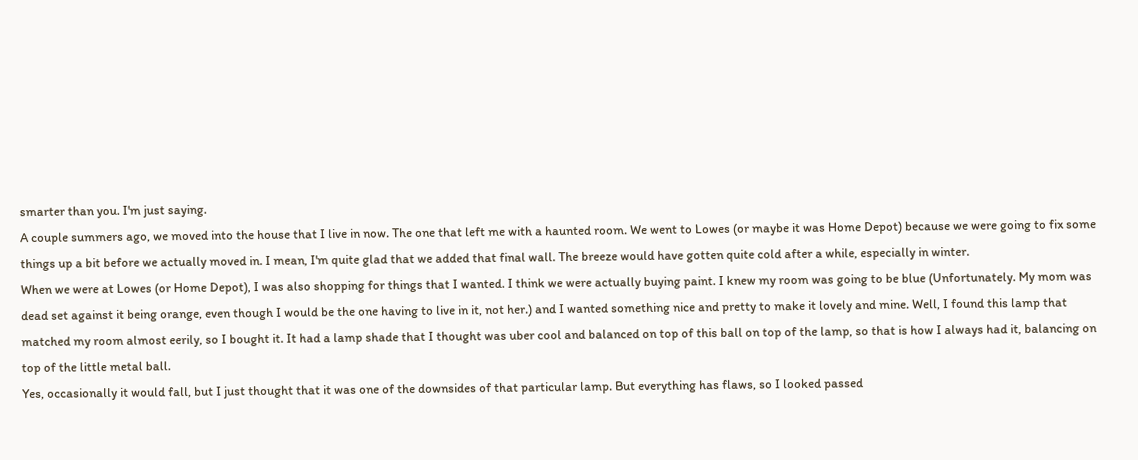smarter than you. I'm just saying.
A couple summers ago, we moved into the house that I live in now. The one that left me with a haunted room. We went to Lowes (or maybe it was Home Depot) because we were going to fix some things up a bit before we actually moved in. I mean, I'm quite glad that we added that final wall. The breeze would have gotten quite cold after a while, especially in winter.
When we were at Lowes (or Home Depot), I was also shopping for things that I wanted. I think we were actually buying paint. I knew my room was going to be blue (Unfortunately. My mom was dead set against it being orange, even though I would be the one having to live in it, not her.) and I wanted something nice and pretty to make it lovely and mine. Well, I found this lamp that matched my room almost eerily, so I bought it. It had a lamp shade that I thought was uber cool and balanced on top of this ball on top of the lamp, so that is how I always had it, balancing on top of the little metal ball.
Yes, occasionally it would fall, but I just thought that it was one of the downsides of that particular lamp. But everything has flaws, so I looked passed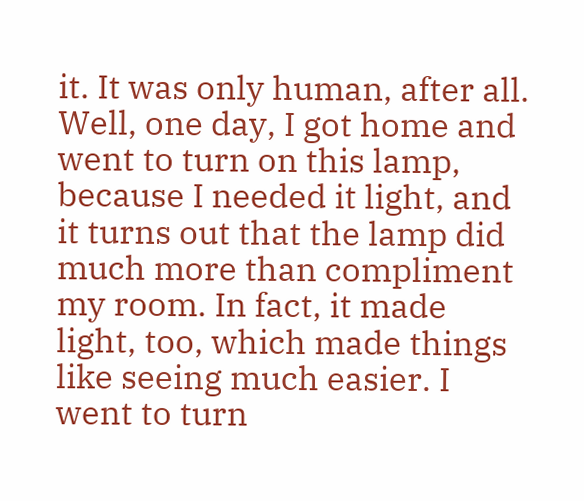it. It was only human, after all.
Well, one day, I got home and went to turn on this lamp, because I needed it light, and it turns out that the lamp did much more than compliment my room. In fact, it made light, too, which made things like seeing much easier. I went to turn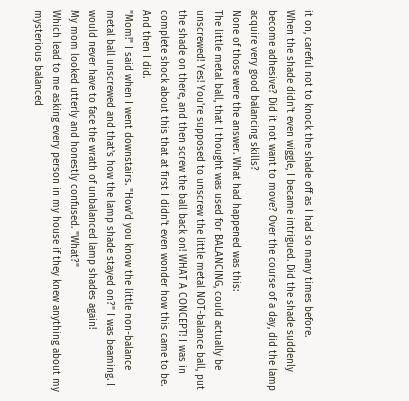it on, careful not to knock the shade off as I had so many times before.
When the shade didn't even wiggle, I became intrigued. Did the shade suddenly become adhesive? Did it not want to move? Over the course of a day, did the lamp acquire very good balancing skills?
None of those were the answer. What had happened was this:
The little metal ball, that I thought was used for BALANCING, could actually be unscrewed! Yes! You're supposed to unscrew the little metal NOT-balance ball, put the shade on there, and then screw the ball back on! WHAT A CONCEPT! I was in complete shock about this that at first I didn't even wonder how this came to be.
And then I did.
"Mom!" I said when I went downstairs. "How'd you know the little non-balance metal ball unscrewed and that's how the lamp shade stayed on?" I was beaming. I would never have to face the wrath of unbalanced lamp shades again!
My mom looked utterly and honestly confused. "What?"
Which lead to me asking every person in my house if they knew anything about my mysterious balanced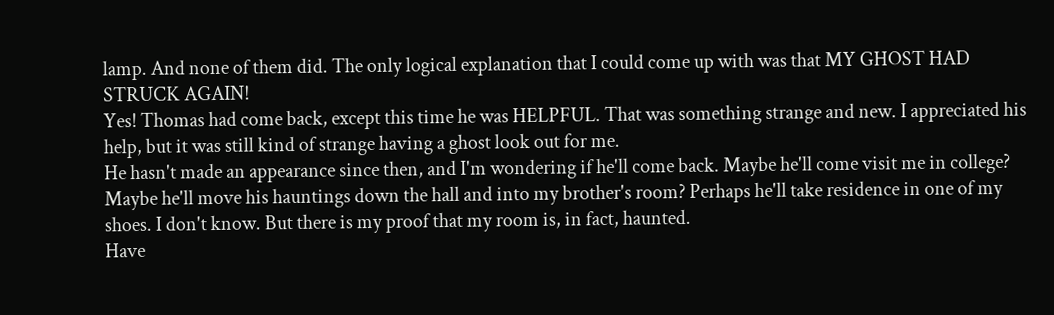lamp. And none of them did. The only logical explanation that I could come up with was that MY GHOST HAD STRUCK AGAIN!
Yes! Thomas had come back, except this time he was HELPFUL. That was something strange and new. I appreciated his help, but it was still kind of strange having a ghost look out for me.
He hasn't made an appearance since then, and I'm wondering if he'll come back. Maybe he'll come visit me in college? Maybe he'll move his hauntings down the hall and into my brother's room? Perhaps he'll take residence in one of my shoes. I don't know. But there is my proof that my room is, in fact, haunted.
Have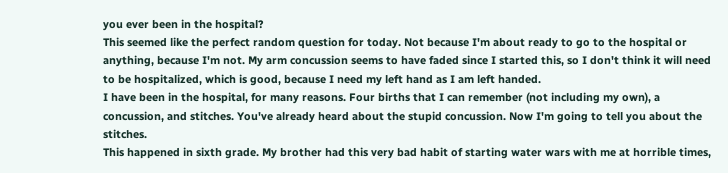you ever been in the hospital?
This seemed like the perfect random question for today. Not because I'm about ready to go to the hospital or anything, because I'm not. My arm concussion seems to have faded since I started this, so I don't think it will need to be hospitalized, which is good, because I need my left hand as I am left handed.
I have been in the hospital, for many reasons. Four births that I can remember (not including my own), a concussion, and stitches. You've already heard about the stupid concussion. Now I'm going to tell you about the stitches.
This happened in sixth grade. My brother had this very bad habit of starting water wars with me at horrible times,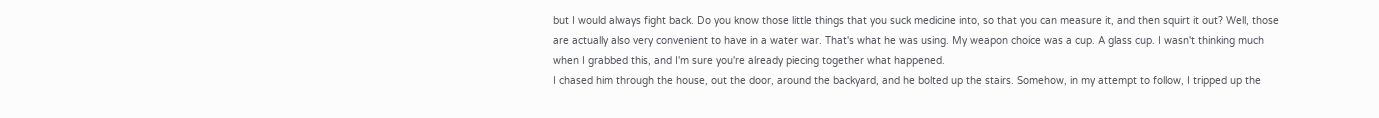but I would always fight back. Do you know those little things that you suck medicine into, so that you can measure it, and then squirt it out? Well, those are actually also very convenient to have in a water war. That's what he was using. My weapon choice was a cup. A glass cup. I wasn't thinking much when I grabbed this, and I'm sure you're already piecing together what happened.
I chased him through the house, out the door, around the backyard, and he bolted up the stairs. Somehow, in my attempt to follow, I tripped up the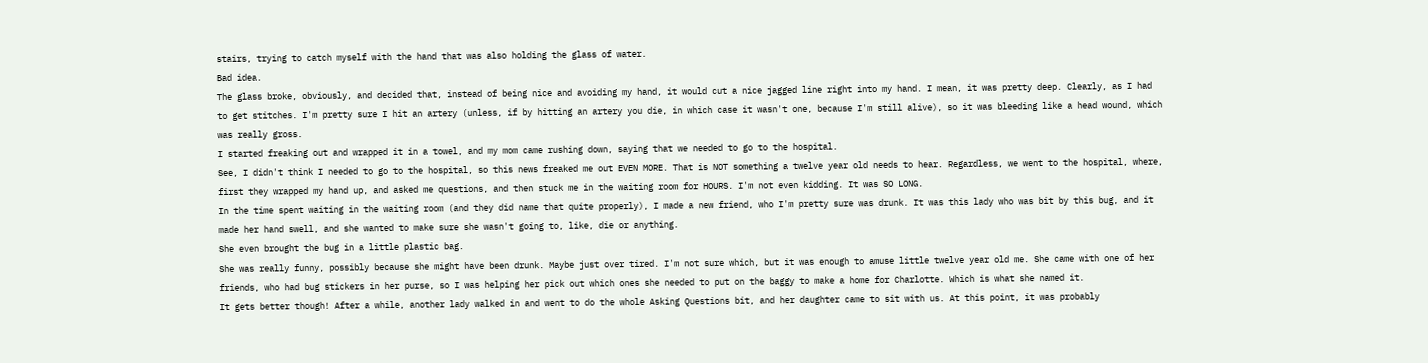stairs, trying to catch myself with the hand that was also holding the glass of water.
Bad idea.
The glass broke, obviously, and decided that, instead of being nice and avoiding my hand, it would cut a nice jagged line right into my hand. I mean, it was pretty deep. Clearly, as I had to get stitches. I'm pretty sure I hit an artery (unless, if by hitting an artery you die, in which case it wasn't one, because I'm still alive), so it was bleeding like a head wound, which was really gross.
I started freaking out and wrapped it in a towel, and my mom came rushing down, saying that we needed to go to the hospital.
See, I didn't think I needed to go to the hospital, so this news freaked me out EVEN MORE. That is NOT something a twelve year old needs to hear. Regardless, we went to the hospital, where, first they wrapped my hand up, and asked me questions, and then stuck me in the waiting room for HOURS. I'm not even kidding. It was SO LONG.
In the time spent waiting in the waiting room (and they did name that quite properly), I made a new friend, who I'm pretty sure was drunk. It was this lady who was bit by this bug, and it made her hand swell, and she wanted to make sure she wasn't going to, like, die or anything.
She even brought the bug in a little plastic bag.
She was really funny, possibly because she might have been drunk. Maybe just over tired. I'm not sure which, but it was enough to amuse little twelve year old me. She came with one of her friends, who had bug stickers in her purse, so I was helping her pick out which ones she needed to put on the baggy to make a home for Charlotte. Which is what she named it.
It gets better though! After a while, another lady walked in and went to do the whole Asking Questions bit, and her daughter came to sit with us. At this point, it was probably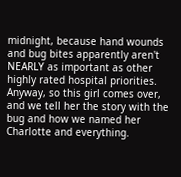midnight, because hand wounds and bug bites apparently aren't NEARLY as important as other highly rated hospital priorities. Anyway, so this girl comes over, and we tell her the story with the bug and how we named her Charlotte and everything.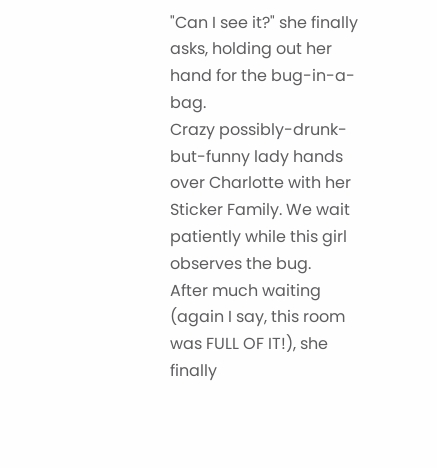"Can I see it?" she finally asks, holding out her hand for the bug-in-a-bag.
Crazy possibly-drunk-but-funny lady hands over Charlotte with her Sticker Family. We wait patiently while this girl observes the bug.
After much waiting (again I say, this room was FULL OF IT!), she finally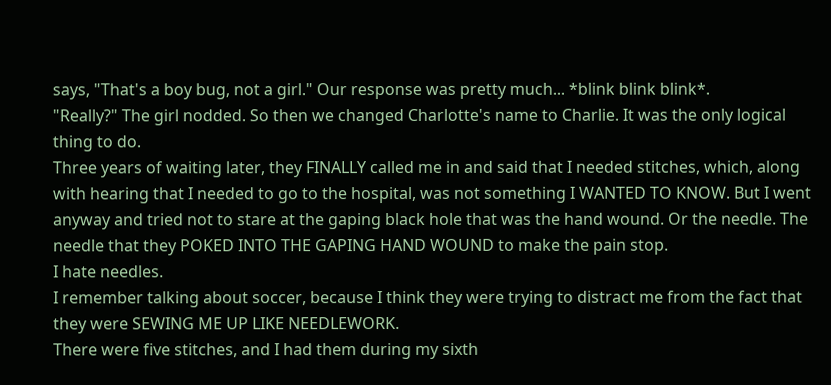says, "That's a boy bug, not a girl." Our response was pretty much... *blink blink blink*.
"Really?" The girl nodded. So then we changed Charlotte's name to Charlie. It was the only logical thing to do.
Three years of waiting later, they FINALLY called me in and said that I needed stitches, which, along with hearing that I needed to go to the hospital, was not something I WANTED TO KNOW. But I went anyway and tried not to stare at the gaping black hole that was the hand wound. Or the needle. The needle that they POKED INTO THE GAPING HAND WOUND to make the pain stop.
I hate needles.
I remember talking about soccer, because I think they were trying to distract me from the fact that they were SEWING ME UP LIKE NEEDLEWORK.
There were five stitches, and I had them during my sixth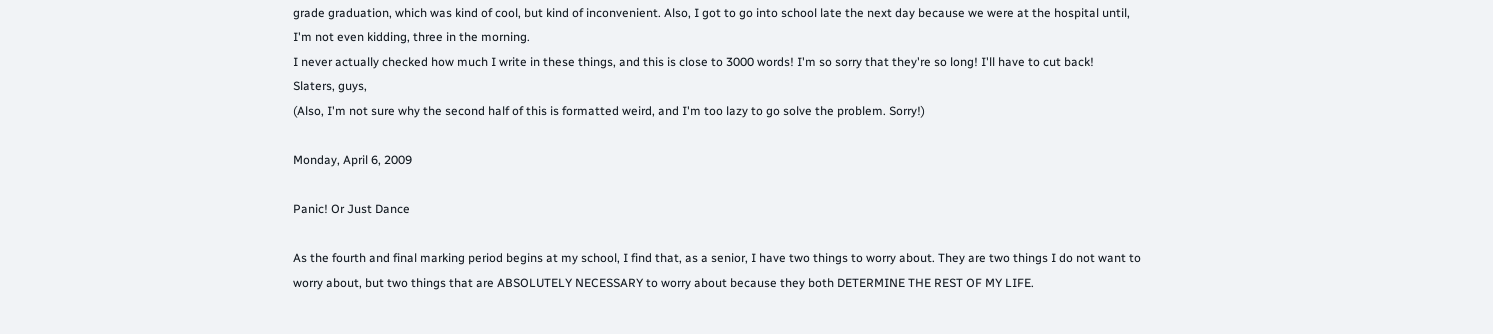grade graduation, which was kind of cool, but kind of inconvenient. Also, I got to go into school late the next day because we were at the hospital until, I'm not even kidding, three in the morning.
I never actually checked how much I write in these things, and this is close to 3000 words! I'm so sorry that they're so long! I'll have to cut back!
Slaters, guys,
(Also, I'm not sure why the second half of this is formatted weird, and I'm too lazy to go solve the problem. Sorry!)

Monday, April 6, 2009

Panic! Or Just Dance

As the fourth and final marking period begins at my school, I find that, as a senior, I have two things to worry about. They are two things I do not want to worry about, but two things that are ABSOLUTELY NECESSARY to worry about because they both DETERMINE THE REST OF MY LIFE.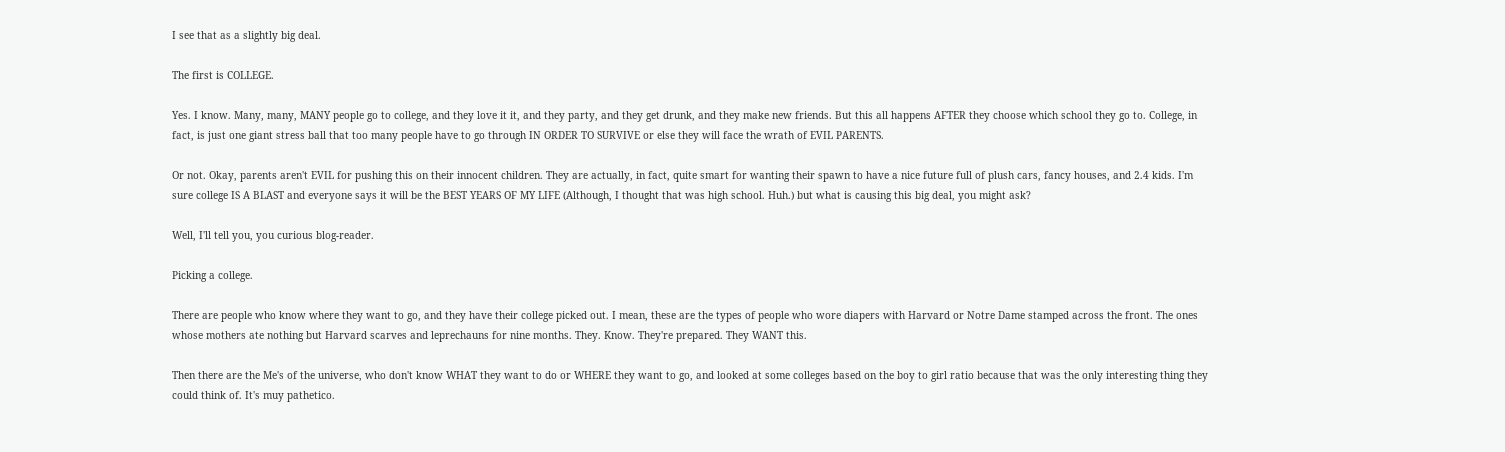I see that as a slightly big deal.

The first is COLLEGE.

Yes. I know. Many, many, MANY people go to college, and they love it it, and they party, and they get drunk, and they make new friends. But this all happens AFTER they choose which school they go to. College, in fact, is just one giant stress ball that too many people have to go through IN ORDER TO SURVIVE or else they will face the wrath of EVIL PARENTS.

Or not. Okay, parents aren't EVIL for pushing this on their innocent children. They are actually, in fact, quite smart for wanting their spawn to have a nice future full of plush cars, fancy houses, and 2.4 kids. I'm sure college IS A BLAST and everyone says it will be the BEST YEARS OF MY LIFE (Although, I thought that was high school. Huh.) but what is causing this big deal, you might ask?

Well, I'll tell you, you curious blog-reader.

Picking a college.

There are people who know where they want to go, and they have their college picked out. I mean, these are the types of people who wore diapers with Harvard or Notre Dame stamped across the front. The ones whose mothers ate nothing but Harvard scarves and leprechauns for nine months. They. Know. They're prepared. They WANT this.

Then there are the Me's of the universe, who don't know WHAT they want to do or WHERE they want to go, and looked at some colleges based on the boy to girl ratio because that was the only interesting thing they could think of. It's muy pathetico.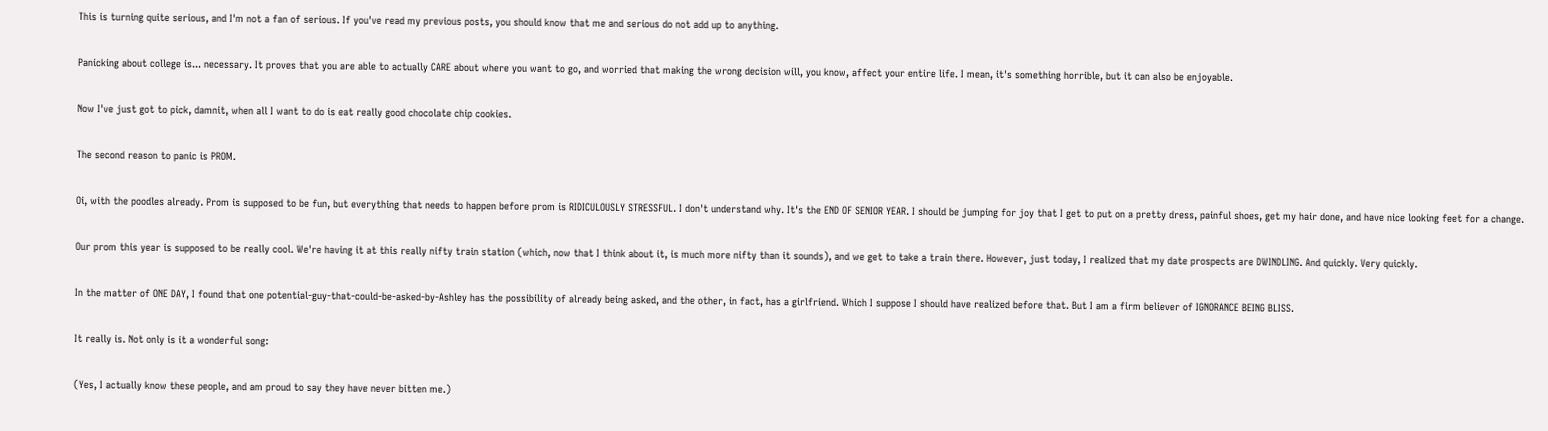This is turning quite serious, and I'm not a fan of serious. If you've read my previous posts, you should know that me and serious do not add up to anything.

Panicking about college is... necessary. It proves that you are able to actually CARE about where you want to go, and worried that making the wrong decision will, you know, affect your entire life. I mean, it's something horrible, but it can also be enjoyable.

Now I've just got to pick, damnit, when all I want to do is eat really good chocolate chip cookies.

The second reason to panic is PROM.

Oi, with the poodles already. Prom is supposed to be fun, but everything that needs to happen before prom is RIDICULOUSLY STRESSFUL. I don't understand why. It's the END OF SENIOR YEAR. I should be jumping for joy that I get to put on a pretty dress, painful shoes, get my hair done, and have nice looking feet for a change.

Our prom this year is supposed to be really cool. We're having it at this really nifty train station (which, now that I think about it, is much more nifty than it sounds), and we get to take a train there. However, just today, I realized that my date prospects are DWINDLING. And quickly. Very quickly.

In the matter of ONE DAY, I found that one potential-guy-that-could-be-asked-by-Ashley has the possibility of already being asked, and the other, in fact, has a girlfriend. Which I suppose I should have realized before that. But I am a firm believer of IGNORANCE BEING BLISS.

It really is. Not only is it a wonderful song:

(Yes, I actually know these people, and am proud to say they have never bitten me.)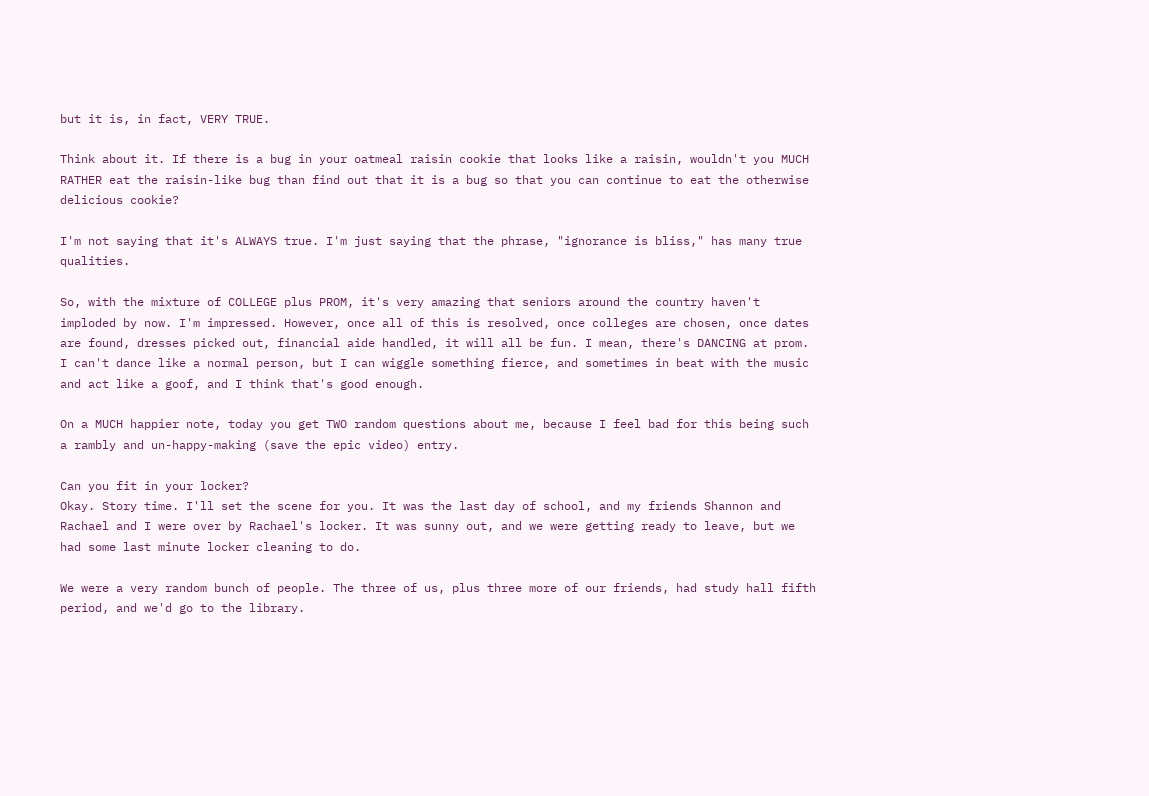but it is, in fact, VERY TRUE.

Think about it. If there is a bug in your oatmeal raisin cookie that looks like a raisin, wouldn't you MUCH RATHER eat the raisin-like bug than find out that it is a bug so that you can continue to eat the otherwise delicious cookie?

I'm not saying that it's ALWAYS true. I'm just saying that the phrase, "ignorance is bliss," has many true qualities.

So, with the mixture of COLLEGE plus PROM, it's very amazing that seniors around the country haven't imploded by now. I'm impressed. However, once all of this is resolved, once colleges are chosen, once dates are found, dresses picked out, financial aide handled, it will all be fun. I mean, there's DANCING at prom. I can't dance like a normal person, but I can wiggle something fierce, and sometimes in beat with the music and act like a goof, and I think that's good enough.

On a MUCH happier note, today you get TWO random questions about me, because I feel bad for this being such a rambly and un-happy-making (save the epic video) entry.

Can you fit in your locker?
Okay. Story time. I'll set the scene for you. It was the last day of school, and my friends Shannon and Rachael and I were over by Rachael's locker. It was sunny out, and we were getting ready to leave, but we had some last minute locker cleaning to do.

We were a very random bunch of people. The three of us, plus three more of our friends, had study hall fifth period, and we'd go to the library.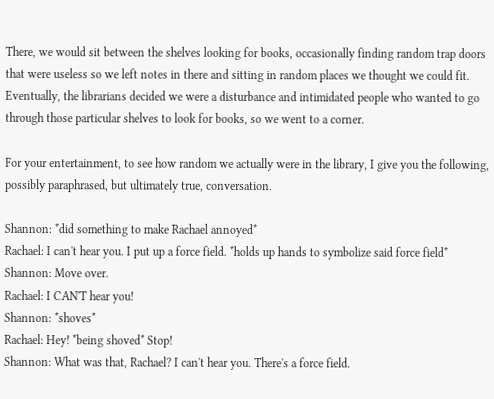There, we would sit between the shelves looking for books, occasionally finding random trap doors that were useless so we left notes in there and sitting in random places we thought we could fit. Eventually, the librarians decided we were a disturbance and intimidated people who wanted to go through those particular shelves to look for books, so we went to a corner.

For your entertainment, to see how random we actually were in the library, I give you the following, possibly paraphrased, but ultimately true, conversation.

Shannon: *did something to make Rachael annoyed*
Rachael: I can't hear you. I put up a force field. *holds up hands to symbolize said force field*
Shannon: Move over.
Rachael: I CAN'T hear you!
Shannon: *shoves*
Rachael: Hey! *being shoved* Stop!
Shannon: What was that, Rachael? I can't hear you. There's a force field.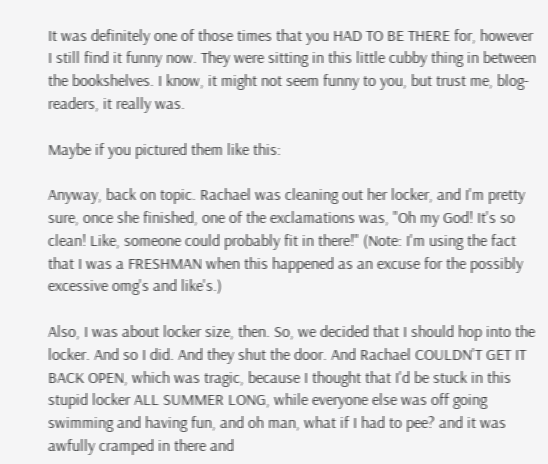It was definitely one of those times that you HAD TO BE THERE for, however I still find it funny now. They were sitting in this little cubby thing in between the bookshelves. I know, it might not seem funny to you, but trust me, blog-readers, it really was.

Maybe if you pictured them like this:

Anyway, back on topic. Rachael was cleaning out her locker, and I'm pretty sure, once she finished, one of the exclamations was, "Oh my God! It's so clean! Like, someone could probably fit in there!" (Note: I'm using the fact that I was a FRESHMAN when this happened as an excuse for the possibly excessive omg's and like's.)

Also, I was about locker size, then. So, we decided that I should hop into the locker. And so I did. And they shut the door. And Rachael COULDN'T GET IT BACK OPEN, which was tragic, because I thought that I'd be stuck in this stupid locker ALL SUMMER LONG, while everyone else was off going swimming and having fun, and oh man, what if I had to pee? and it was awfully cramped in there and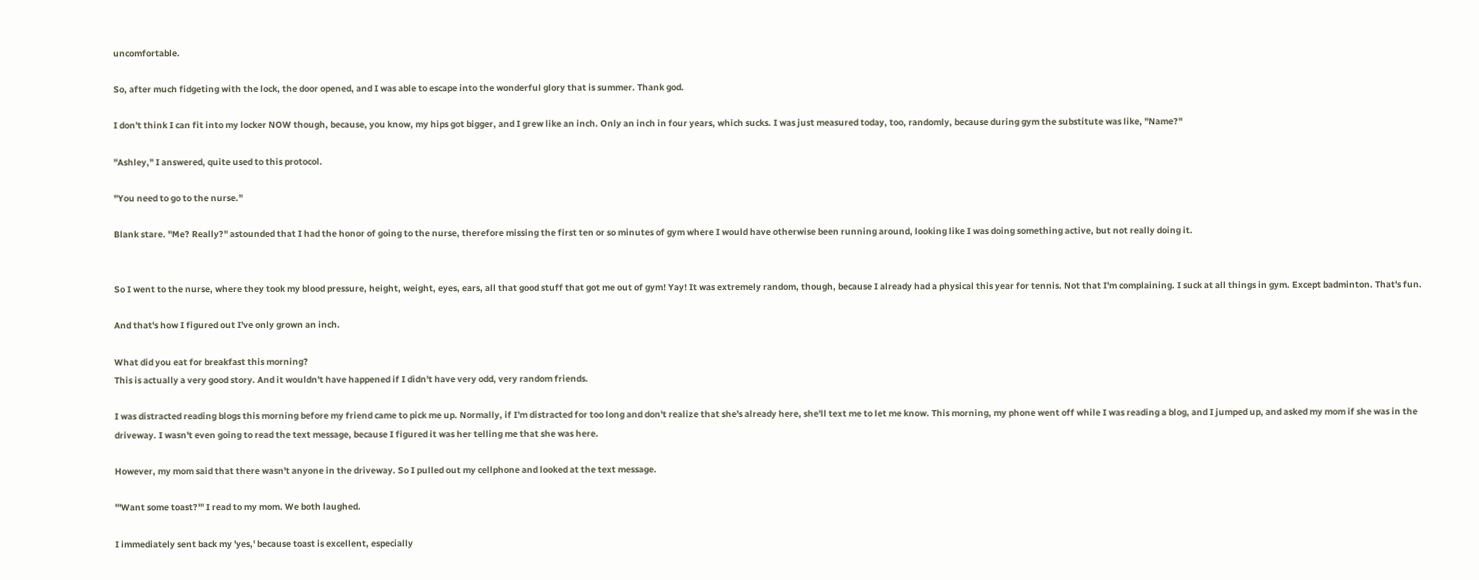uncomfortable.

So, after much fidgeting with the lock, the door opened, and I was able to escape into the wonderful glory that is summer. Thank god.

I don't think I can fit into my locker NOW though, because, you know, my hips got bigger, and I grew like an inch. Only an inch in four years, which sucks. I was just measured today, too, randomly, because during gym the substitute was like, "Name?"

"Ashley," I answered, quite used to this protocol.

"You need to go to the nurse."

Blank stare. "Me? Really?" astounded that I had the honor of going to the nurse, therefore missing the first ten or so minutes of gym where I would have otherwise been running around, looking like I was doing something active, but not really doing it.


So I went to the nurse, where they took my blood pressure, height, weight, eyes, ears, all that good stuff that got me out of gym! Yay! It was extremely random, though, because I already had a physical this year for tennis. Not that I'm complaining. I suck at all things in gym. Except badminton. That's fun.

And that's how I figured out I've only grown an inch.

What did you eat for breakfast this morning?
This is actually a very good story. And it wouldn't have happened if I didn't have very odd, very random friends.

I was distracted reading blogs this morning before my friend came to pick me up. Normally, if I'm distracted for too long and don't realize that she's already here, she'll text me to let me know. This morning, my phone went off while I was reading a blog, and I jumped up, and asked my mom if she was in the driveway. I wasn't even going to read the text message, because I figured it was her telling me that she was here.

However, my mom said that there wasn't anyone in the driveway. So I pulled out my cellphone and looked at the text message.

"'Want some toast?'" I read to my mom. We both laughed.

I immediately sent back my 'yes,' because toast is excellent, especially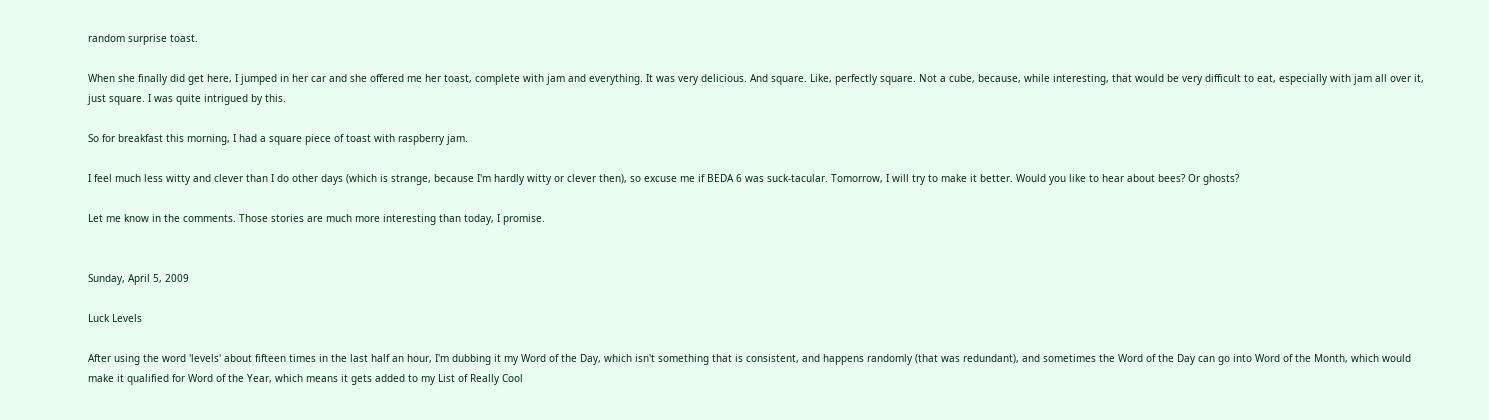random surprise toast.

When she finally did get here, I jumped in her car and she offered me her toast, complete with jam and everything. It was very delicious. And square. Like, perfectly square. Not a cube, because, while interesting, that would be very difficult to eat, especially with jam all over it, just square. I was quite intrigued by this.

So for breakfast this morning, I had a square piece of toast with raspberry jam.

I feel much less witty and clever than I do other days (which is strange, because I'm hardly witty or clever then), so excuse me if BEDA 6 was suck-tacular. Tomorrow, I will try to make it better. Would you like to hear about bees? Or ghosts?

Let me know in the comments. Those stories are much more interesting than today, I promise.


Sunday, April 5, 2009

Luck Levels

After using the word 'levels' about fifteen times in the last half an hour, I'm dubbing it my Word of the Day, which isn't something that is consistent, and happens randomly (that was redundant), and sometimes the Word of the Day can go into Word of the Month, which would make it qualified for Word of the Year, which means it gets added to my List of Really Cool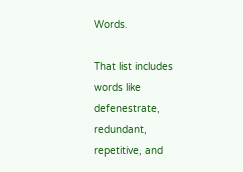Words.

That list includes words like defenestrate, redundant, repetitive, and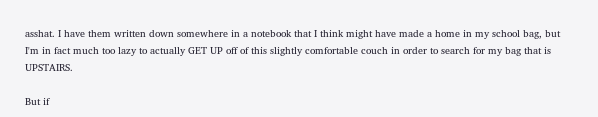asshat. I have them written down somewhere in a notebook that I think might have made a home in my school bag, but I'm in fact much too lazy to actually GET UP off of this slightly comfortable couch in order to search for my bag that is UPSTAIRS.

But if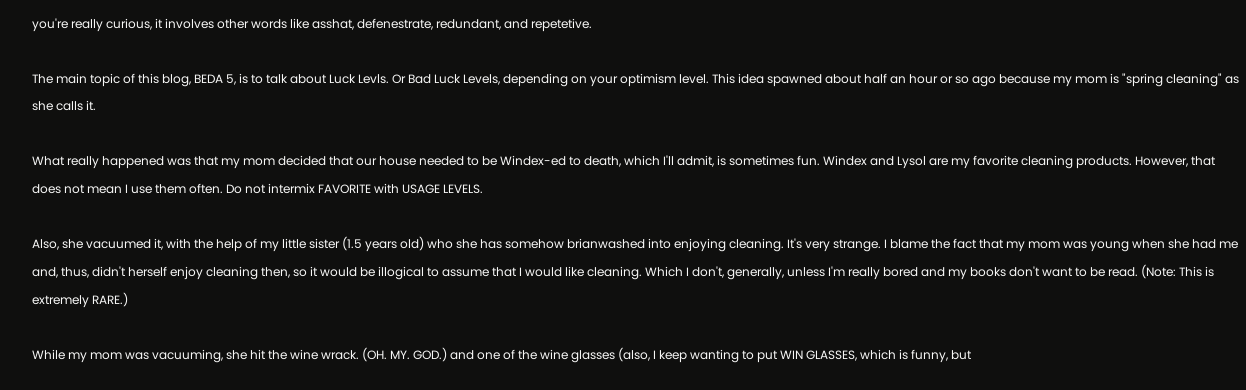you're really curious, it involves other words like asshat, defenestrate, redundant, and repetetive.

The main topic of this blog, BEDA 5, is to talk about Luck Levls. Or Bad Luck Levels, depending on your optimism level. This idea spawned about half an hour or so ago because my mom is "spring cleaning" as she calls it.

What really happened was that my mom decided that our house needed to be Windex-ed to death, which I'll admit, is sometimes fun. Windex and Lysol are my favorite cleaning products. However, that does not mean I use them often. Do not intermix FAVORITE with USAGE LEVELS.

Also, she vacuumed it, with the help of my little sister (1.5 years old) who she has somehow brianwashed into enjoying cleaning. It's very strange. I blame the fact that my mom was young when she had me and, thus, didn't herself enjoy cleaning then, so it would be illogical to assume that I would like cleaning. Which I don't, generally, unless I'm really bored and my books don't want to be read. (Note: This is extremely RARE.)

While my mom was vacuuming, she hit the wine wrack. (OH. MY. GOD.) and one of the wine glasses (also, I keep wanting to put WIN GLASSES, which is funny, but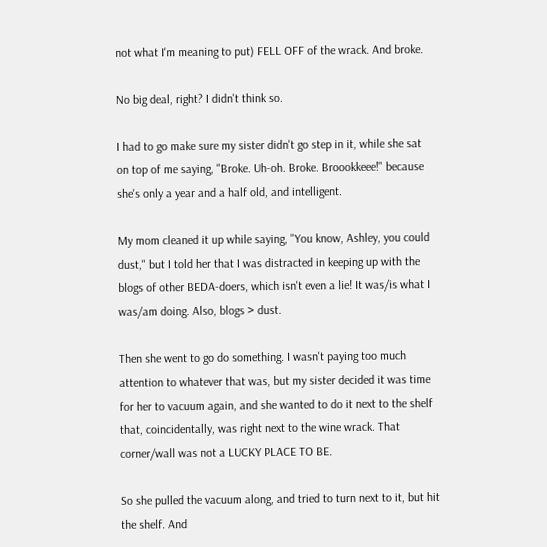not what I'm meaning to put) FELL OFF of the wrack. And broke.

No big deal, right? I didn't think so.

I had to go make sure my sister didn't go step in it, while she sat on top of me saying, "Broke. Uh-oh. Broke. Broookkeee!" because she's only a year and a half old, and intelligent.

My mom cleaned it up while saying, "You know, Ashley, you could dust," but I told her that I was distracted in keeping up with the blogs of other BEDA-doers, which isn't even a lie! It was/is what I was/am doing. Also, blogs > dust.

Then she went to go do something. I wasn't paying too much attention to whatever that was, but my sister decided it was time for her to vacuum again, and she wanted to do it next to the shelf that, coincidentally, was right next to the wine wrack. That corner/wall was not a LUCKY PLACE TO BE.

So she pulled the vacuum along, and tried to turn next to it, but hit the shelf. And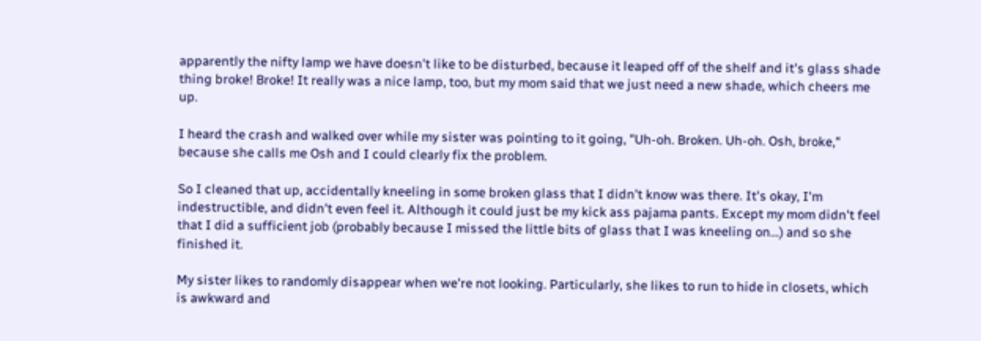apparently the nifty lamp we have doesn't like to be disturbed, because it leaped off of the shelf and it's glass shade thing broke! Broke! It really was a nice lamp, too, but my mom said that we just need a new shade, which cheers me up.

I heard the crash and walked over while my sister was pointing to it going, "Uh-oh. Broken. Uh-oh. Osh, broke," because she calls me Osh and I could clearly fix the problem.

So I cleaned that up, accidentally kneeling in some broken glass that I didn't know was there. It's okay, I'm indestructible, and didn't even feel it. Although it could just be my kick ass pajama pants. Except my mom didn't feel that I did a sufficient job (probably because I missed the little bits of glass that I was kneeling on...) and so she finished it.

My sister likes to randomly disappear when we're not looking. Particularly, she likes to run to hide in closets, which is awkward and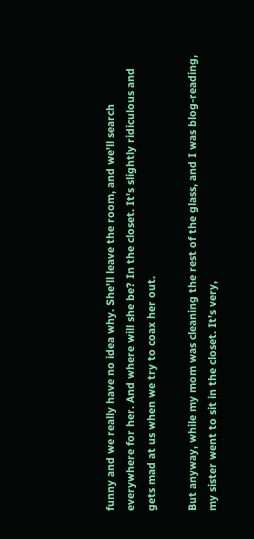funny and we really have no idea why. She'll leave the room, and we'll search everywhere for her. And where will she be? In the closet. It's slightly ridiculous and gets mad at us when we try to coax her out.

But anyway, while my mom was cleaning the rest of the glass, and I was blog-reading, my sister went to sit in the closet. It's very,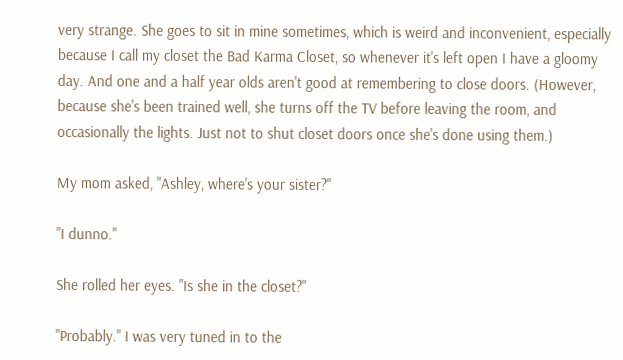very strange. She goes to sit in mine sometimes, which is weird and inconvenient, especially because I call my closet the Bad Karma Closet, so whenever it's left open I have a gloomy day. And one and a half year olds aren't good at remembering to close doors. (However, because she's been trained well, she turns off the TV before leaving the room, and occasionally the lights. Just not to shut closet doors once she's done using them.)

My mom asked, "Ashley, where's your sister?"

"I dunno."

She rolled her eyes. "Is she in the closet?"

"Probably." I was very tuned in to the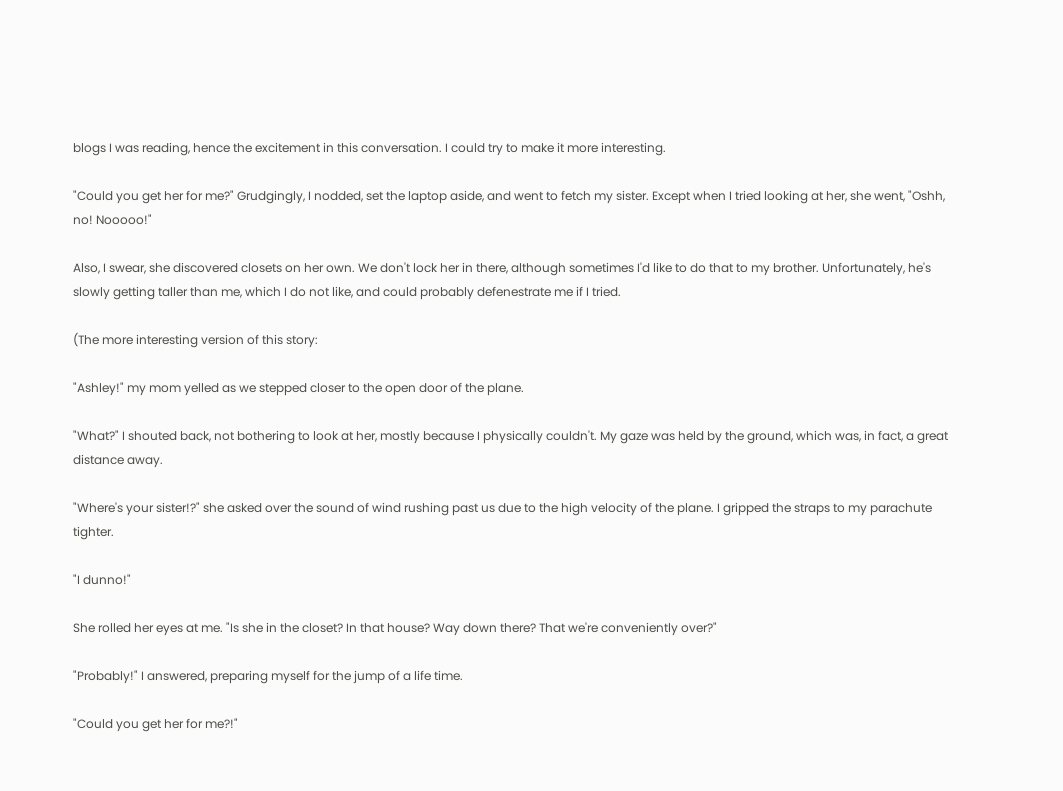blogs I was reading, hence the excitement in this conversation. I could try to make it more interesting.

"Could you get her for me?" Grudgingly, I nodded, set the laptop aside, and went to fetch my sister. Except when I tried looking at her, she went, "Oshh, no! Nooooo!"

Also, I swear, she discovered closets on her own. We don't lock her in there, although sometimes I'd like to do that to my brother. Unfortunately, he's slowly getting taller than me, which I do not like, and could probably defenestrate me if I tried.

(The more interesting version of this story:

"Ashley!" my mom yelled as we stepped closer to the open door of the plane.

"What?" I shouted back, not bothering to look at her, mostly because I physically couldn't. My gaze was held by the ground, which was, in fact, a great distance away.

"Where's your sister!?" she asked over the sound of wind rushing past us due to the high velocity of the plane. I gripped the straps to my parachute tighter.

"I dunno!"

She rolled her eyes at me. "Is she in the closet? In that house? Way down there? That we're conveniently over?"

"Probably!" I answered, preparing myself for the jump of a life time.

"Could you get her for me?!"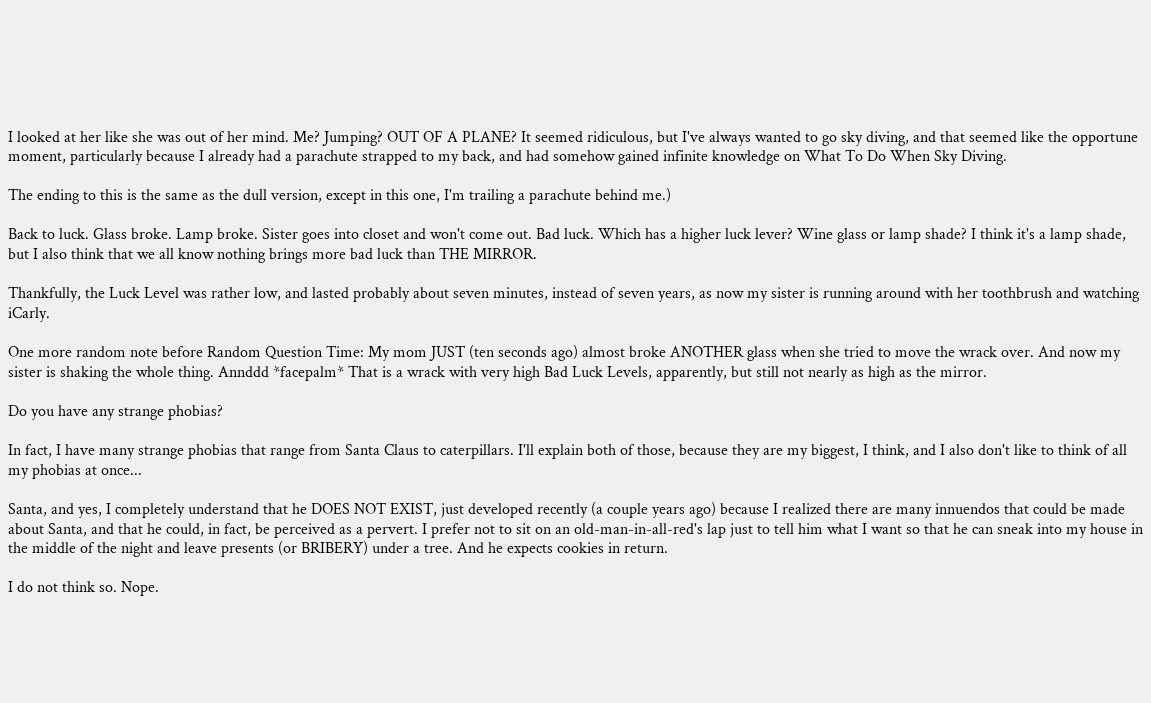I looked at her like she was out of her mind. Me? Jumping? OUT OF A PLANE? It seemed ridiculous, but I've always wanted to go sky diving, and that seemed like the opportune moment, particularly because I already had a parachute strapped to my back, and had somehow gained infinite knowledge on What To Do When Sky Diving.

The ending to this is the same as the dull version, except in this one, I'm trailing a parachute behind me.)

Back to luck. Glass broke. Lamp broke. Sister goes into closet and won't come out. Bad luck. Which has a higher luck lever? Wine glass or lamp shade? I think it's a lamp shade, but I also think that we all know nothing brings more bad luck than THE MIRROR.

Thankfully, the Luck Level was rather low, and lasted probably about seven minutes, instead of seven years, as now my sister is running around with her toothbrush and watching iCarly.

One more random note before Random Question Time: My mom JUST (ten seconds ago) almost broke ANOTHER glass when she tried to move the wrack over. And now my sister is shaking the whole thing. Annddd *facepalm* That is a wrack with very high Bad Luck Levels, apparently, but still not nearly as high as the mirror.

Do you have any strange phobias?

In fact, I have many strange phobias that range from Santa Claus to caterpillars. I'll explain both of those, because they are my biggest, I think, and I also don't like to think of all my phobias at once...

Santa, and yes, I completely understand that he DOES NOT EXIST, just developed recently (a couple years ago) because I realized there are many innuendos that could be made about Santa, and that he could, in fact, be perceived as a pervert. I prefer not to sit on an old-man-in-all-red's lap just to tell him what I want so that he can sneak into my house in the middle of the night and leave presents (or BRIBERY) under a tree. And he expects cookies in return.

I do not think so. Nope.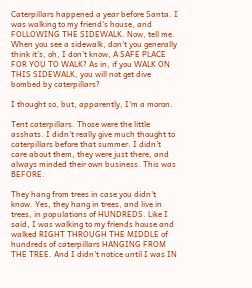Caterpillars happened a year before Santa. I was walking to my friend's house, and FOLLOWING THE SIDEWALK. Now, tell me. When you see a sidewalk, don't you generally think it's, oh, I don't know, A SAFE PLACE FOR YOU TO WALK? As in, if you WALK ON THIS SIDEWALK, you will not get dive bombed by caterpillars?

I thought so, but, apparently, I'm a moron.

Tent caterpillars. Those were the little asshats. I didn't really give much thought to caterpillars before that summer. I didn't care about them, they were just there, and always minded their own business. This was BEFORE.

They hang from trees in case you didn't know. Yes, they hang in trees, and live in trees, in populations of HUNDREDS. Like I said, I was walking to my friends house and walked RIGHT THROUGH THE MIDDLE of hundreds of caterpillars HANGING FROM THE TREE. And I didn't notice until I was IN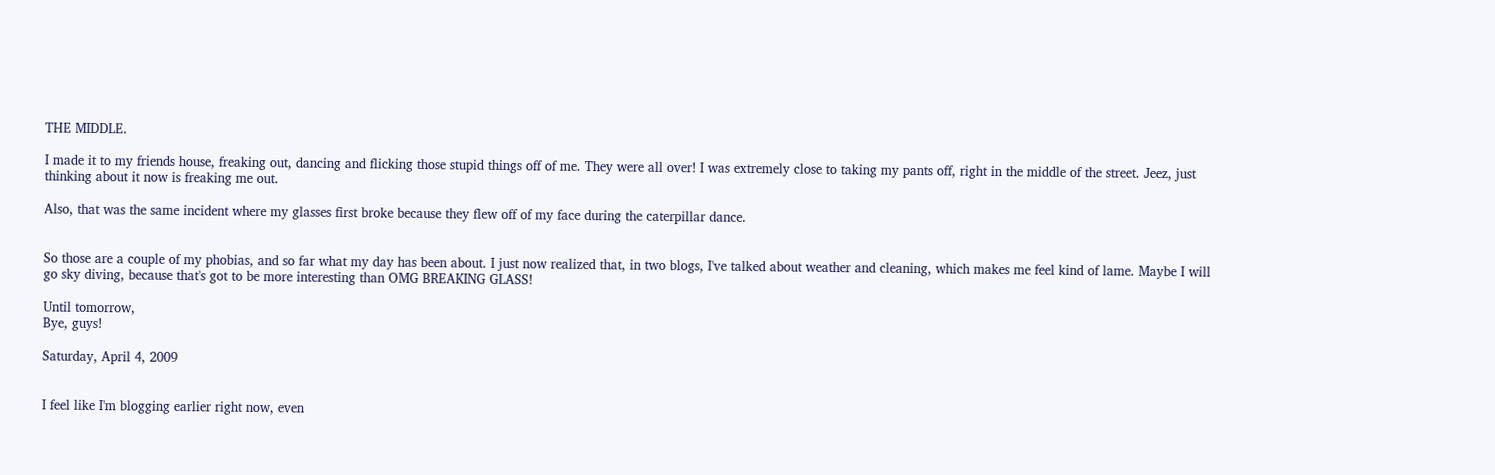THE MIDDLE.

I made it to my friends house, freaking out, dancing and flicking those stupid things off of me. They were all over! I was extremely close to taking my pants off, right in the middle of the street. Jeez, just thinking about it now is freaking me out.

Also, that was the same incident where my glasses first broke because they flew off of my face during the caterpillar dance.


So those are a couple of my phobias, and so far what my day has been about. I just now realized that, in two blogs, I've talked about weather and cleaning, which makes me feel kind of lame. Maybe I will go sky diving, because that's got to be more interesting than OMG BREAKING GLASS!

Until tomorrow,
Bye, guys!

Saturday, April 4, 2009


I feel like I'm blogging earlier right now, even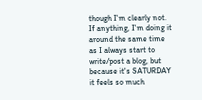though I'm clearly not. If anything, I'm doing it around the same time as I always start to write/post a blog, but because it's SATURDAY it feels so much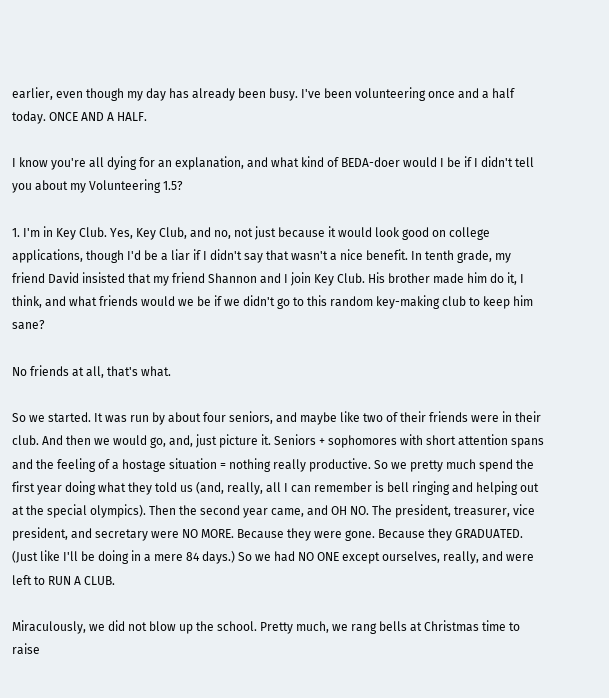earlier, even though my day has already been busy. I've been volunteering once and a half today. ONCE AND A HALF.

I know you're all dying for an explanation, and what kind of BEDA-doer would I be if I didn't tell you about my Volunteering 1.5?

1. I'm in Key Club. Yes, Key Club, and no, not just because it would look good on college applications, though I'd be a liar if I didn't say that wasn't a nice benefit. In tenth grade, my friend David insisted that my friend Shannon and I join Key Club. His brother made him do it, I think, and what friends would we be if we didn't go to this random key-making club to keep him sane?

No friends at all, that's what.

So we started. It was run by about four seniors, and maybe like two of their friends were in their club. And then we would go, and, just picture it. Seniors + sophomores with short attention spans and the feeling of a hostage situation = nothing really productive. So we pretty much spend the first year doing what they told us (and, really, all I can remember is bell ringing and helping out at the special olympics). Then the second year came, and OH NO. The president, treasurer, vice president, and secretary were NO MORE. Because they were gone. Because they GRADUATED. (Just like I'll be doing in a mere 84 days.) So we had NO ONE except ourselves, really, and were left to RUN A CLUB.

Miraculously, we did not blow up the school. Pretty much, we rang bells at Christmas time to raise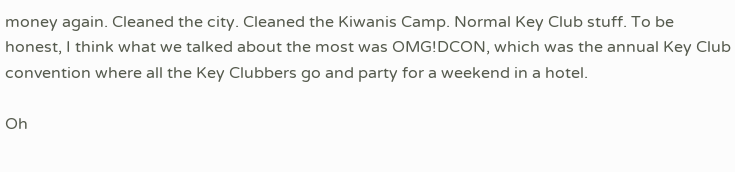money again. Cleaned the city. Cleaned the Kiwanis Camp. Normal Key Club stuff. To be honest, I think what we talked about the most was OMG!DCON, which was the annual Key Club convention where all the Key Clubbers go and party for a weekend in a hotel.

Oh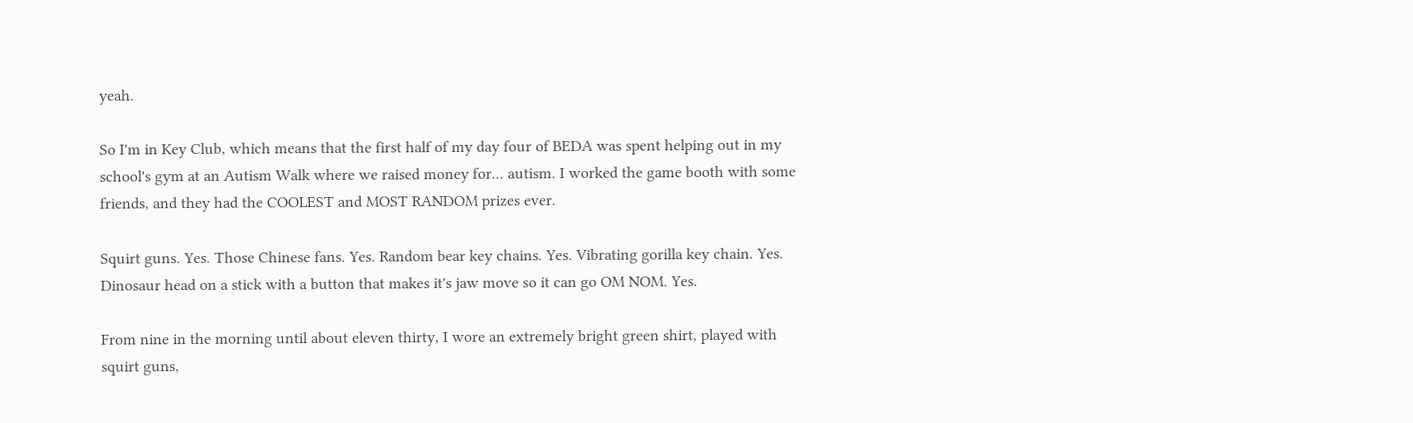yeah.

So I'm in Key Club, which means that the first half of my day four of BEDA was spent helping out in my school's gym at an Autism Walk where we raised money for... autism. I worked the game booth with some friends, and they had the COOLEST and MOST RANDOM prizes ever.

Squirt guns. Yes. Those Chinese fans. Yes. Random bear key chains. Yes. Vibrating gorilla key chain. Yes. Dinosaur head on a stick with a button that makes it's jaw move so it can go OM NOM. Yes.

From nine in the morning until about eleven thirty, I wore an extremely bright green shirt, played with squirt guns,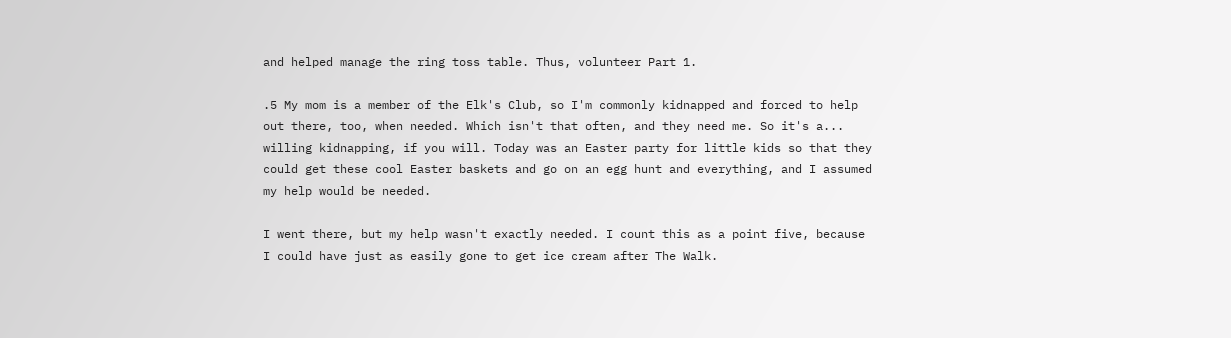and helped manage the ring toss table. Thus, volunteer Part 1.

.5 My mom is a member of the Elk's Club, so I'm commonly kidnapped and forced to help out there, too, when needed. Which isn't that often, and they need me. So it's a... willing kidnapping, if you will. Today was an Easter party for little kids so that they could get these cool Easter baskets and go on an egg hunt and everything, and I assumed my help would be needed.

I went there, but my help wasn't exactly needed. I count this as a point five, because I could have just as easily gone to get ice cream after The Walk.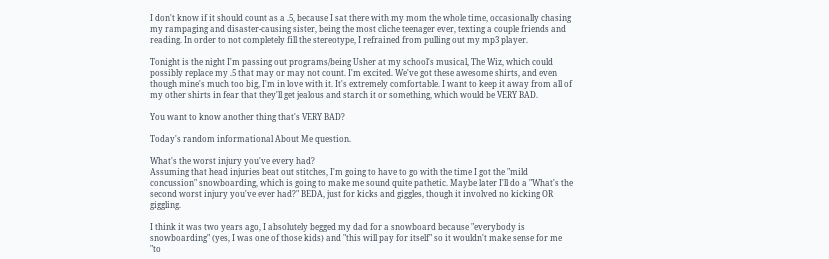I don't know if it should count as a .5, because I sat there with my mom the whole time, occasionally chasing my rampaging and disaster-causing sister, being the most cliche teenager ever, texting a couple friends and reading. In order to not completely fill the stereotype, I refrained from pulling out my mp3 player.

Tonight is the night I'm passing out programs/being Usher at my school's musical, The Wiz, which could possibly replace my .5 that may or may not count. I'm excited. We've got these awesome shirts, and even though mine's much too big, I'm in love with it. It's extremely comfortable. I want to keep it away from all of my other shirts in fear that they'll get jealous and starch it or something, which would be VERY BAD.

You want to know another thing that's VERY BAD?

Today's random informational About Me question.

What's the worst injury you've every had?
Assuming that head injuries beat out stitches, I'm going to have to go with the time I got the "mild concussion" snowboarding, which is going to make me sound quite pathetic. Maybe later I'll do a "What's the second worst injury you've ever had?" BEDA, just for kicks and giggles, though it involved no kicking OR giggling.

I think it was two years ago, I absolutely begged my dad for a snowboard because "everybody is snowboarding" (yes, I was one of those kids) and "this will pay for itself" so it wouldn't make sense for me "to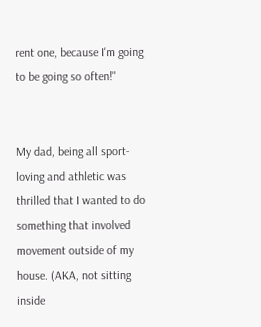rent one, because I'm going to be going so often!"


My dad, being all sport-loving and athletic was thrilled that I wanted to do something that involved movement outside of my house. (AKA, not sitting inside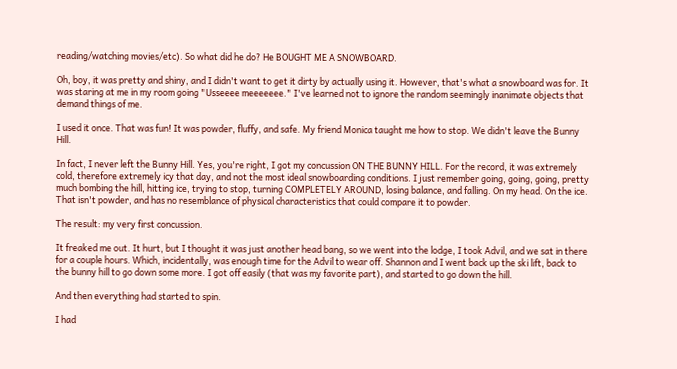reading/watching movies/etc). So what did he do? He BOUGHT ME A SNOWBOARD.

Oh, boy, it was pretty and shiny, and I didn't want to get it dirty by actually using it. However, that's what a snowboard was for. It was staring at me in my room going "Usseeee meeeeeee." I've learned not to ignore the random seemingly inanimate objects that demand things of me.

I used it once. That was fun! It was powder, fluffy, and safe. My friend Monica taught me how to stop. We didn't leave the Bunny Hill.

In fact, I never left the Bunny Hill. Yes, you're right, I got my concussion ON THE BUNNY HILL. For the record, it was extremely cold, therefore extremely icy that day, and not the most ideal snowboarding conditions. I just remember going, going, going, pretty much bombing the hill, hitting ice, trying to stop, turning COMPLETELY AROUND, losing balance, and falling. On my head. On the ice. That isn't powder, and has no resemblance of physical characteristics that could compare it to powder.

The result: my very first concussion.

It freaked me out. It hurt, but I thought it was just another head bang, so we went into the lodge, I took Advil, and we sat in there for a couple hours. Which, incidentally, was enough time for the Advil to wear off. Shannon and I went back up the ski lift, back to the bunny hill to go down some more. I got off easily (that was my favorite part), and started to go down the hill.

And then everything had started to spin.

I had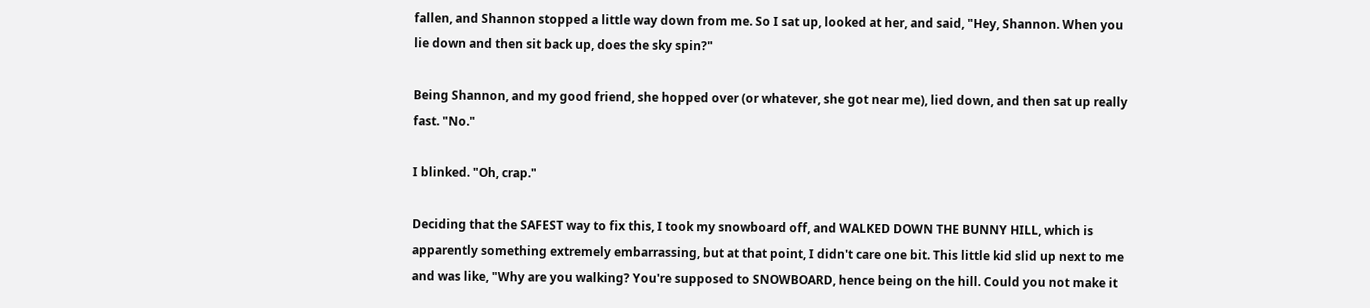fallen, and Shannon stopped a little way down from me. So I sat up, looked at her, and said, "Hey, Shannon. When you lie down and then sit back up, does the sky spin?"

Being Shannon, and my good friend, she hopped over (or whatever, she got near me), lied down, and then sat up really fast. "No."

I blinked. "Oh, crap."

Deciding that the SAFEST way to fix this, I took my snowboard off, and WALKED DOWN THE BUNNY HILL, which is apparently something extremely embarrassing, but at that point, I didn't care one bit. This little kid slid up next to me and was like, "Why are you walking? You're supposed to SNOWBOARD, hence being on the hill. Could you not make it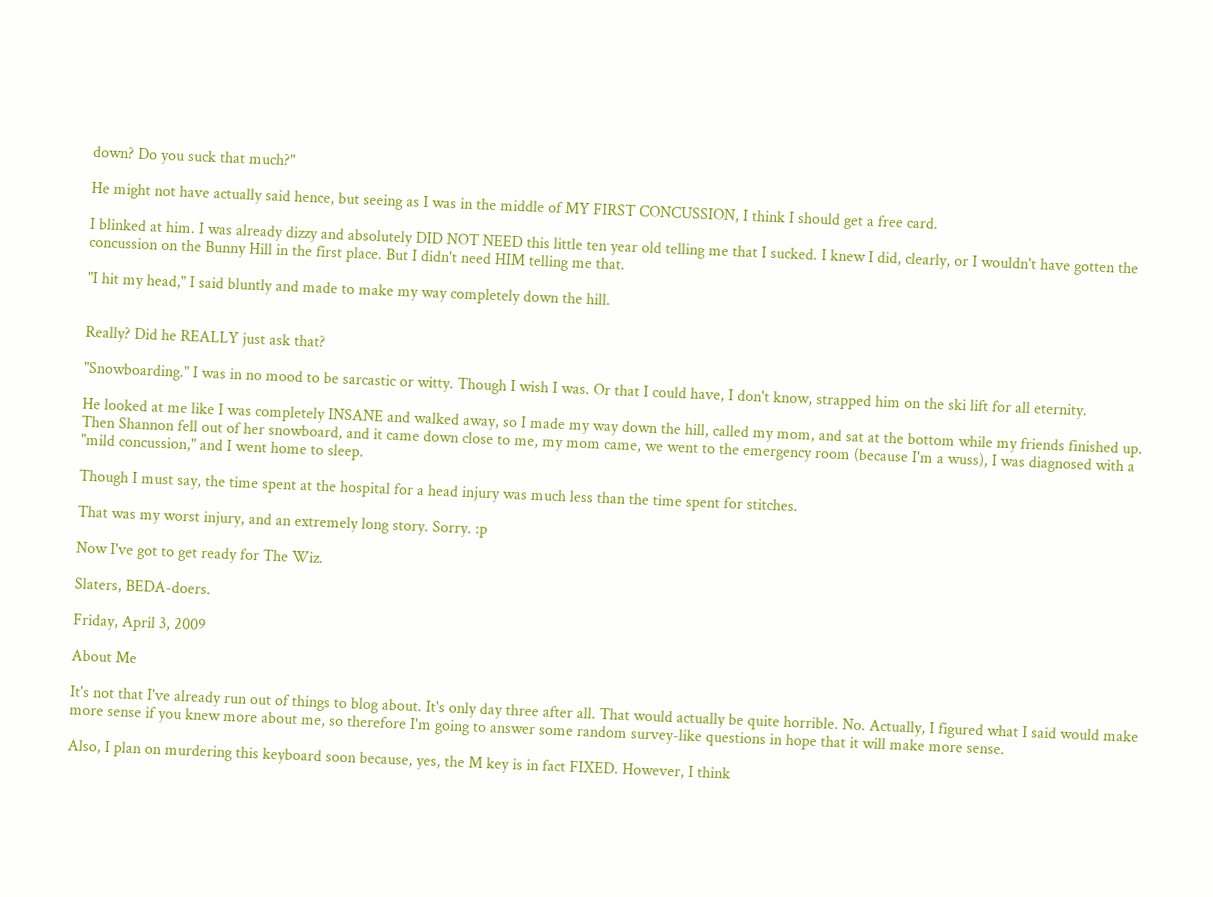down? Do you suck that much?"

He might not have actually said hence, but seeing as I was in the middle of MY FIRST CONCUSSION, I think I should get a free card.

I blinked at him. I was already dizzy and absolutely DID NOT NEED this little ten year old telling me that I sucked. I knew I did, clearly, or I wouldn't have gotten the concussion on the Bunny Hill in the first place. But I didn't need HIM telling me that.

"I hit my head," I said bluntly and made to make my way completely down the hill.


Really? Did he REALLY just ask that?

"Snowboarding." I was in no mood to be sarcastic or witty. Though I wish I was. Or that I could have, I don't know, strapped him on the ski lift for all eternity.

He looked at me like I was completely INSANE and walked away, so I made my way down the hill, called my mom, and sat at the bottom while my friends finished up. Then Shannon fell out of her snowboard, and it came down close to me, my mom came, we went to the emergency room (because I'm a wuss), I was diagnosed with a "mild concussion," and I went home to sleep.

Though I must say, the time spent at the hospital for a head injury was much less than the time spent for stitches.

That was my worst injury, and an extremely long story. Sorry. :p

Now I've got to get ready for The Wiz.

Slaters, BEDA-doers.

Friday, April 3, 2009

About Me

It's not that I've already run out of things to blog about. It's only day three after all. That would actually be quite horrible. No. Actually, I figured what I said would make more sense if you knew more about me, so therefore I'm going to answer some random survey-like questions in hope that it will make more sense.

Also, I plan on murdering this keyboard soon because, yes, the M key is in fact FIXED. However, I think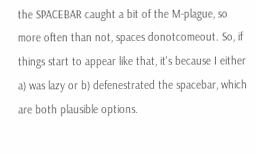the SPACEBAR caught a bit of the M-plague, so more often than not, spaces donotcomeout. So, if things start to appear like that, it's because I either a) was lazy or b) defenestrated the spacebar, which are both plausible options.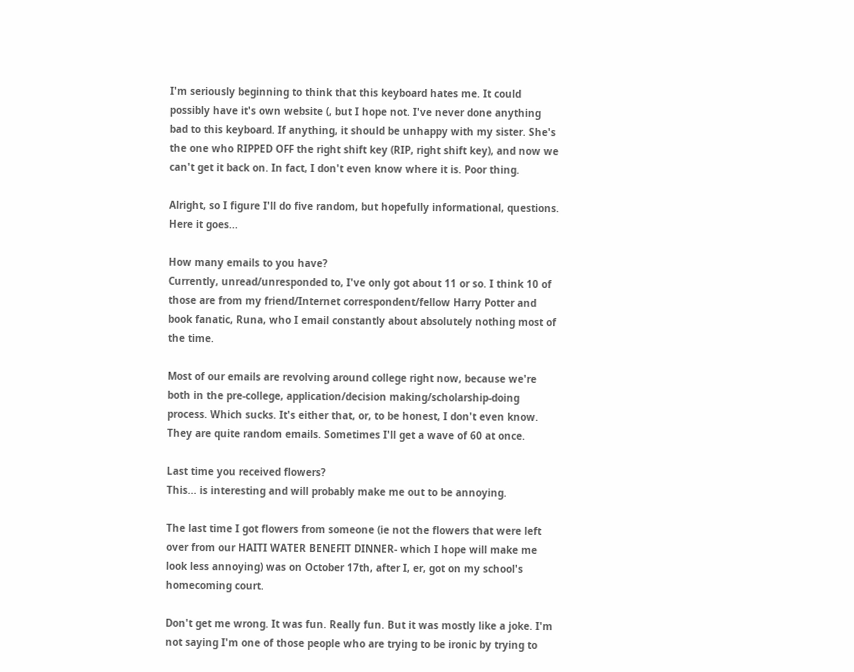I'm seriously beginning to think that this keyboard hates me. It could possibly have it's own website (, but I hope not. I've never done anything bad to this keyboard. If anything, it should be unhappy with my sister. She's the one who RIPPED OFF the right shift key (RIP, right shift key), and now we can't get it back on. In fact, I don't even know where it is. Poor thing.

Alright, so I figure I'll do five random, but hopefully informational, questions. Here it goes...

How many emails to you have?
Currently, unread/unresponded to, I've only got about 11 or so. I think 10 of those are from my friend/Internet correspondent/fellow Harry Potter and book fanatic, Runa, who I email constantly about absolutely nothing most of the time.

Most of our emails are revolving around college right now, because we're both in the pre-college, application/decision making/scholarship-doing process. Which sucks. It's either that, or, to be honest, I don't even know. They are quite random emails. Sometimes I'll get a wave of 60 at once.

Last time you received flowers?
This... is interesting and will probably make me out to be annoying.

The last time I got flowers from someone (ie not the flowers that were left over from our HAITI WATER BENEFIT DINNER- which I hope will make me look less annoying) was on October 17th, after I, er, got on my school's homecoming court.

Don't get me wrong. It was fun. Really fun. But it was mostly like a joke. I'm not saying I'm one of those people who are trying to be ironic by trying to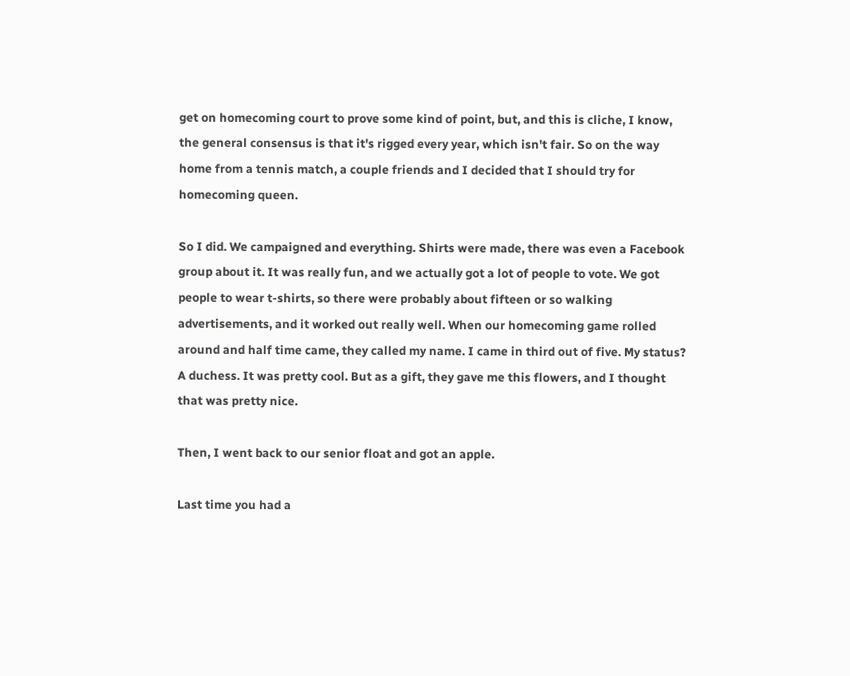get on homecoming court to prove some kind of point, but, and this is cliche, I know, the general consensus is that it's rigged every year, which isn't fair. So on the way home from a tennis match, a couple friends and I decided that I should try for homecoming queen.

So I did. We campaigned and everything. Shirts were made, there was even a Facebook group about it. It was really fun, and we actually got a lot of people to vote. We got people to wear t-shirts, so there were probably about fifteen or so walking advertisements, and it worked out really well. When our homecoming game rolled around and half time came, they called my name. I came in third out of five. My status? A duchess. It was pretty cool. But as a gift, they gave me this flowers, and I thought that was pretty nice.

Then, I went back to our senior float and got an apple.

Last time you had a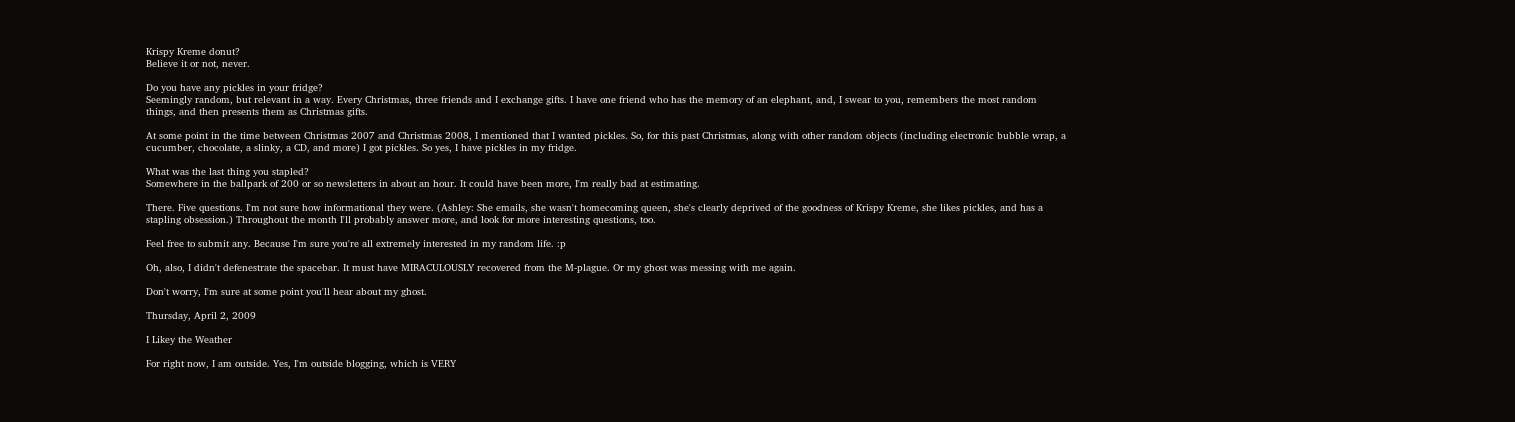Krispy Kreme donut?
Believe it or not, never.

Do you have any pickles in your fridge?
Seemingly random, but relevant in a way. Every Christmas, three friends and I exchange gifts. I have one friend who has the memory of an elephant, and, I swear to you, remembers the most random things, and then presents them as Christmas gifts.

At some point in the time between Christmas 2007 and Christmas 2008, I mentioned that I wanted pickles. So, for this past Christmas, along with other random objects (including electronic bubble wrap, a cucumber, chocolate, a slinky, a CD, and more) I got pickles. So yes, I have pickles in my fridge.

What was the last thing you stapled?
Somewhere in the ballpark of 200 or so newsletters in about an hour. It could have been more, I'm really bad at estimating.

There. Five questions. I'm not sure how informational they were. (Ashley: She emails, she wasn't homecoming queen, she's clearly deprived of the goodness of Krispy Kreme, she likes pickles, and has a stapling obsession.) Throughout the month I'll probably answer more, and look for more interesting questions, too.

Feel free to submit any. Because I'm sure you're all extremely interested in my random life. :p

Oh, also, I didn't defenestrate the spacebar. It must have MIRACULOUSLY recovered from the M-plague. Or my ghost was messing with me again.

Don't worry, I'm sure at some point you'll hear about my ghost.

Thursday, April 2, 2009

I Likey the Weather

For right now, I am outside. Yes, I'm outside blogging, which is VERY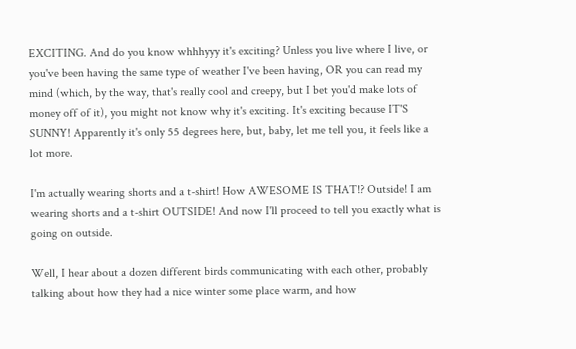EXCITING. And do you know whhhyyy it's exciting? Unless you live where I live, or you've been having the same type of weather I've been having, OR you can read my mind (which, by the way, that's really cool and creepy, but I bet you'd make lots of money off of it), you might not know why it's exciting. It's exciting because IT'S SUNNY! Apparently it's only 55 degrees here, but, baby, let me tell you, it feels like a lot more.

I'm actually wearing shorts and a t-shirt! How AWESOME IS THAT!? Outside! I am wearing shorts and a t-shirt OUTSIDE! And now I'll proceed to tell you exactly what is going on outside.

Well, I hear about a dozen different birds communicating with each other, probably talking about how they had a nice winter some place warm, and how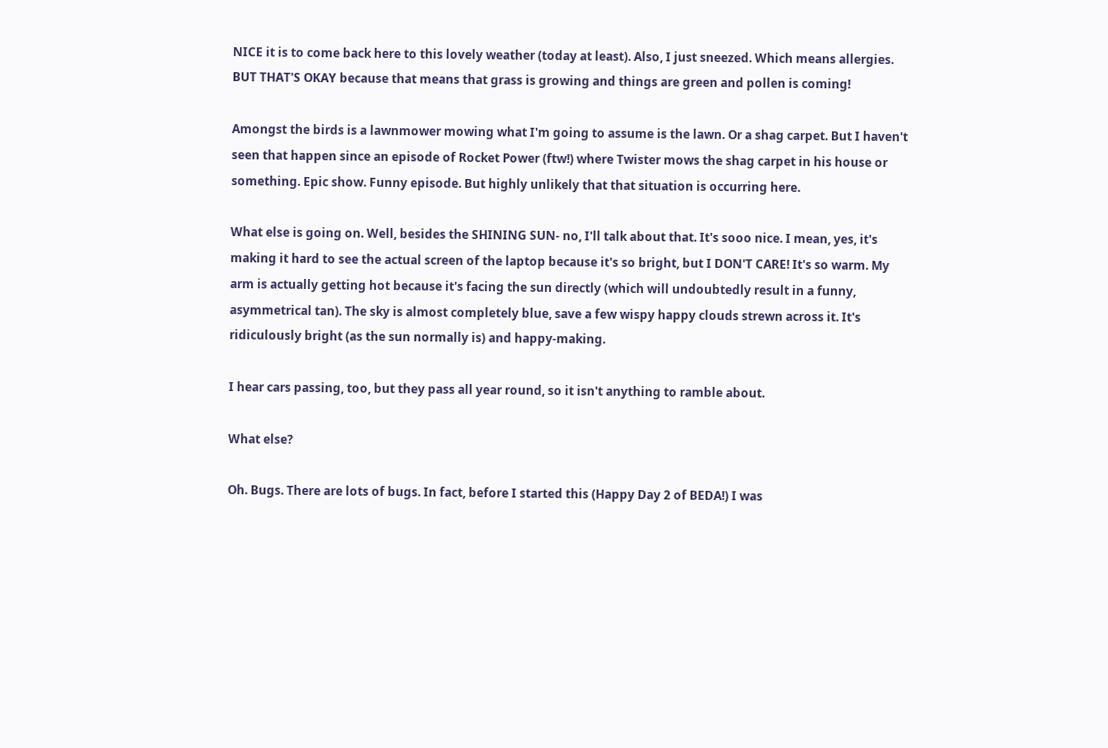NICE it is to come back here to this lovely weather (today at least). Also, I just sneezed. Which means allergies. BUT THAT'S OKAY because that means that grass is growing and things are green and pollen is coming!

Amongst the birds is a lawnmower mowing what I'm going to assume is the lawn. Or a shag carpet. But I haven't seen that happen since an episode of Rocket Power (ftw!) where Twister mows the shag carpet in his house or something. Epic show. Funny episode. But highly unlikely that that situation is occurring here.

What else is going on. Well, besides the SHINING SUN- no, I'll talk about that. It's sooo nice. I mean, yes, it's making it hard to see the actual screen of the laptop because it's so bright, but I DON'T CARE! It's so warm. My arm is actually getting hot because it's facing the sun directly (which will undoubtedly result in a funny, asymmetrical tan). The sky is almost completely blue, save a few wispy happy clouds strewn across it. It's ridiculously bright (as the sun normally is) and happy-making.

I hear cars passing, too, but they pass all year round, so it isn't anything to ramble about.

What else?

Oh. Bugs. There are lots of bugs. In fact, before I started this (Happy Day 2 of BEDA!) I was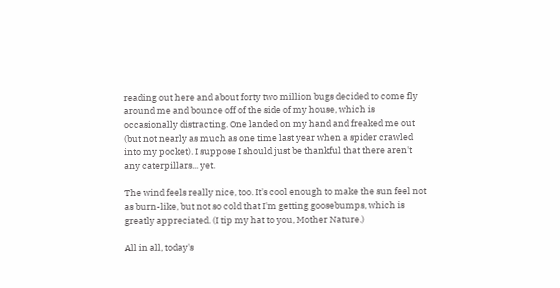reading out here and about forty two million bugs decided to come fly around me and bounce off of the side of my house, which is occasionally distracting. One landed on my hand and freaked me out (but not nearly as much as one time last year when a spider crawled into my pocket). I suppose I should just be thankful that there aren't any caterpillars... yet.

The wind feels really nice, too. It's cool enough to make the sun feel not as burn-like, but not so cold that I'm getting goosebumps, which is greatly appreciated. (I tip my hat to you, Mother Nature.)

All in all, today's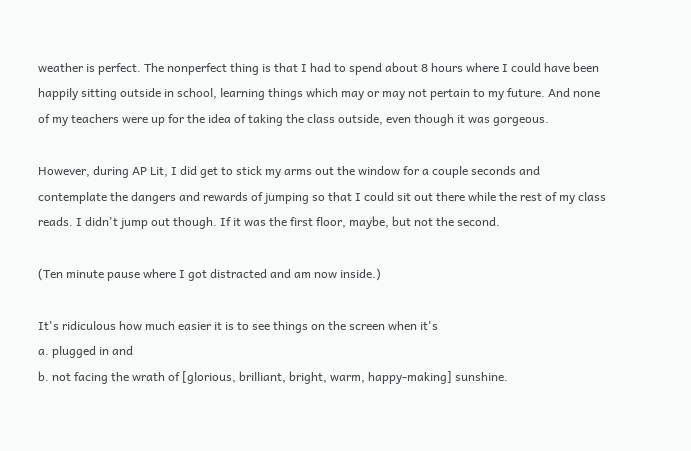weather is perfect. The nonperfect thing is that I had to spend about 8 hours where I could have been happily sitting outside in school, learning things which may or may not pertain to my future. And none of my teachers were up for the idea of taking the class outside, even though it was gorgeous.

However, during AP Lit, I did get to stick my arms out the window for a couple seconds and contemplate the dangers and rewards of jumping so that I could sit out there while the rest of my class reads. I didn't jump out though. If it was the first floor, maybe, but not the second.

(Ten minute pause where I got distracted and am now inside.)

It's ridiculous how much easier it is to see things on the screen when it's
a. plugged in and
b. not facing the wrath of [glorious, brilliant, bright, warm, happy-making] sunshine.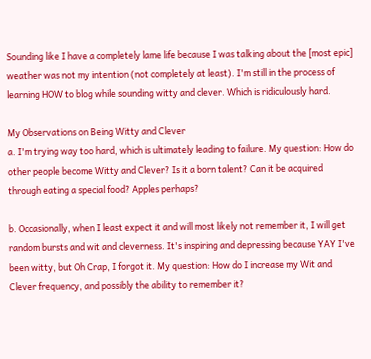Sounding like I have a completely lame life because I was talking about the [most epic] weather was not my intention (not completely at least). I'm still in the process of learning HOW to blog while sounding witty and clever. Which is ridiculously hard.

My Observations on Being Witty and Clever
a. I'm trying way too hard, which is ultimately leading to failure. My question: How do other people become Witty and Clever? Is it a born talent? Can it be acquired through eating a special food? Apples perhaps?

b. Occasionally, when I least expect it and will most likely not remember it, I will get random bursts and wit and cleverness. It's inspiring and depressing because YAY I've been witty, but Oh Crap, I forgot it. My question: How do I increase my Wit and Clever frequency, and possibly the ability to remember it?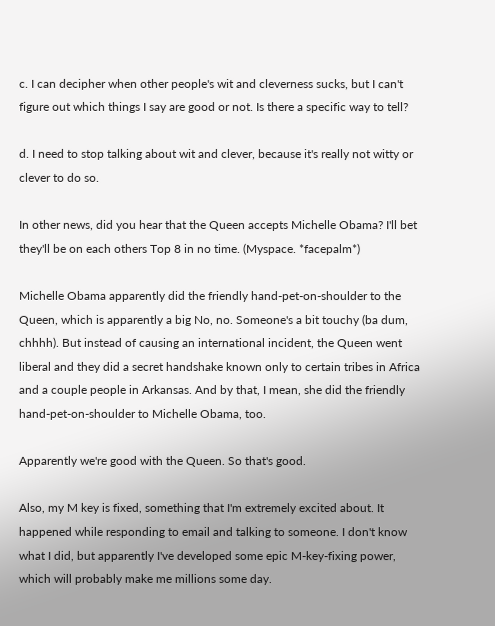c. I can decipher when other people's wit and cleverness sucks, but I can't figure out which things I say are good or not. Is there a specific way to tell?

d. I need to stop talking about wit and clever, because it's really not witty or clever to do so.

In other news, did you hear that the Queen accepts Michelle Obama? I'll bet they'll be on each others Top 8 in no time. (Myspace. *facepalm*)

Michelle Obama apparently did the friendly hand-pet-on-shoulder to the Queen, which is apparently a big No, no. Someone's a bit touchy (ba dum, chhhh). But instead of causing an international incident, the Queen went liberal and they did a secret handshake known only to certain tribes in Africa and a couple people in Arkansas. And by that, I mean, she did the friendly hand-pet-on-shoulder to Michelle Obama, too.

Apparently we're good with the Queen. So that's good.

Also, my M key is fixed, something that I'm extremely excited about. It happened while responding to email and talking to someone. I don't know what I did, but apparently I've developed some epic M-key-fixing power, which will probably make me millions some day.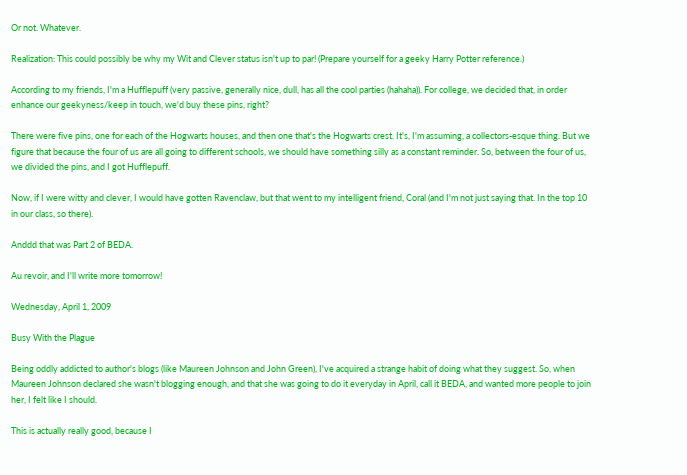Or not. Whatever.

Realization: This could possibly be why my Wit and Clever status isn't up to par! (Prepare yourself for a geeky Harry Potter reference.)

According to my friends, I'm a Hufflepuff (very passive, generally nice, dull, has all the cool parties (hahaha)). For college, we decided that, in order enhance our geekyness/keep in touch, we'd buy these pins, right?

There were five pins, one for each of the Hogwarts houses, and then one that's the Hogwarts crest. It's, I'm assuming, a collectors-esque thing. But we figure that because the four of us are all going to different schools, we should have something silly as a constant reminder. So, between the four of us, we divided the pins, and I got Hufflepuff.

Now, if I were witty and clever, I would have gotten Ravenclaw, but that went to my intelligent friend, Coral (and I'm not just saying that. In the top 10 in our class, so there).

Anddd that was Part 2 of BEDA.

Au revoir, and I'll write more tomorrow!

Wednesday, April 1, 2009

Busy With the Plague

Being oddly addicted to author's blogs (like Maureen Johnson and John Green), I've acquired a strange habit of doing what they suggest. So, when Maureen Johnson declared she wasn't blogging enough, and that she was going to do it everyday in April, call it BEDA, and wanted more people to join her, I felt like I should.

This is actually really good, because I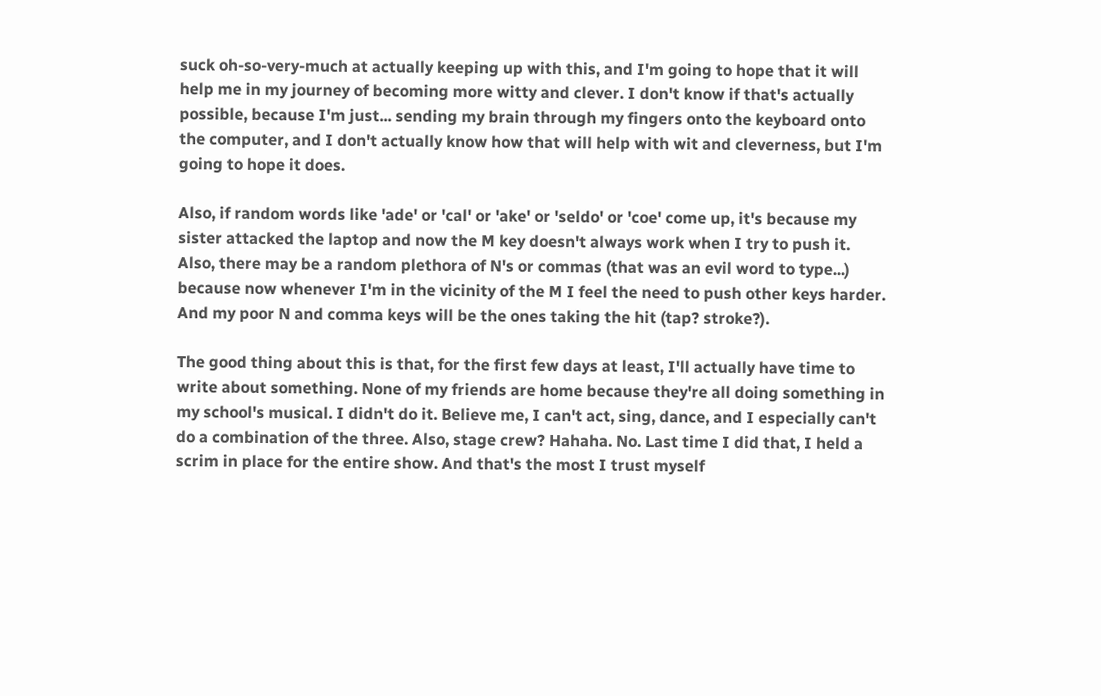suck oh-so-very-much at actually keeping up with this, and I'm going to hope that it will help me in my journey of becoming more witty and clever. I don't know if that's actually possible, because I'm just... sending my brain through my fingers onto the keyboard onto the computer, and I don't actually know how that will help with wit and cleverness, but I'm going to hope it does.

Also, if random words like 'ade' or 'cal' or 'ake' or 'seldo' or 'coe' come up, it's because my sister attacked the laptop and now the M key doesn't always work when I try to push it. Also, there may be a random plethora of N's or commas (that was an evil word to type...) because now whenever I'm in the vicinity of the M I feel the need to push other keys harder. And my poor N and comma keys will be the ones taking the hit (tap? stroke?).

The good thing about this is that, for the first few days at least, I'll actually have time to write about something. None of my friends are home because they're all doing something in my school's musical. I didn't do it. Believe me, I can't act, sing, dance, and I especially can't do a combination of the three. Also, stage crew? Hahaha. No. Last time I did that, I held a scrim in place for the entire show. And that's the most I trust myself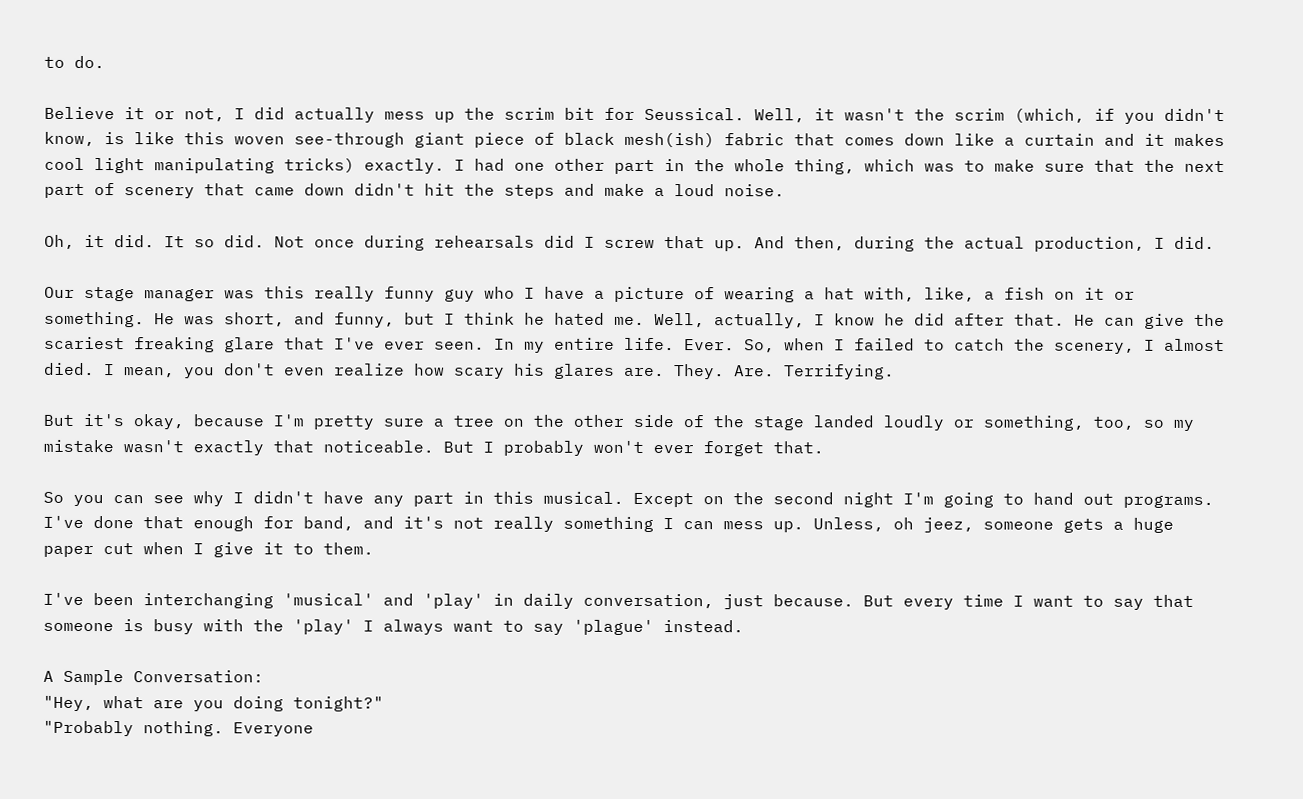to do.

Believe it or not, I did actually mess up the scrim bit for Seussical. Well, it wasn't the scrim (which, if you didn't know, is like this woven see-through giant piece of black mesh(ish) fabric that comes down like a curtain and it makes cool light manipulating tricks) exactly. I had one other part in the whole thing, which was to make sure that the next part of scenery that came down didn't hit the steps and make a loud noise.

Oh, it did. It so did. Not once during rehearsals did I screw that up. And then, during the actual production, I did.

Our stage manager was this really funny guy who I have a picture of wearing a hat with, like, a fish on it or something. He was short, and funny, but I think he hated me. Well, actually, I know he did after that. He can give the scariest freaking glare that I've ever seen. In my entire life. Ever. So, when I failed to catch the scenery, I almost died. I mean, you don't even realize how scary his glares are. They. Are. Terrifying.

But it's okay, because I'm pretty sure a tree on the other side of the stage landed loudly or something, too, so my mistake wasn't exactly that noticeable. But I probably won't ever forget that.

So you can see why I didn't have any part in this musical. Except on the second night I'm going to hand out programs. I've done that enough for band, and it's not really something I can mess up. Unless, oh jeez, someone gets a huge paper cut when I give it to them.

I've been interchanging 'musical' and 'play' in daily conversation, just because. But every time I want to say that someone is busy with the 'play' I always want to say 'plague' instead.

A Sample Conversation:
"Hey, what are you doing tonight?"
"Probably nothing. Everyone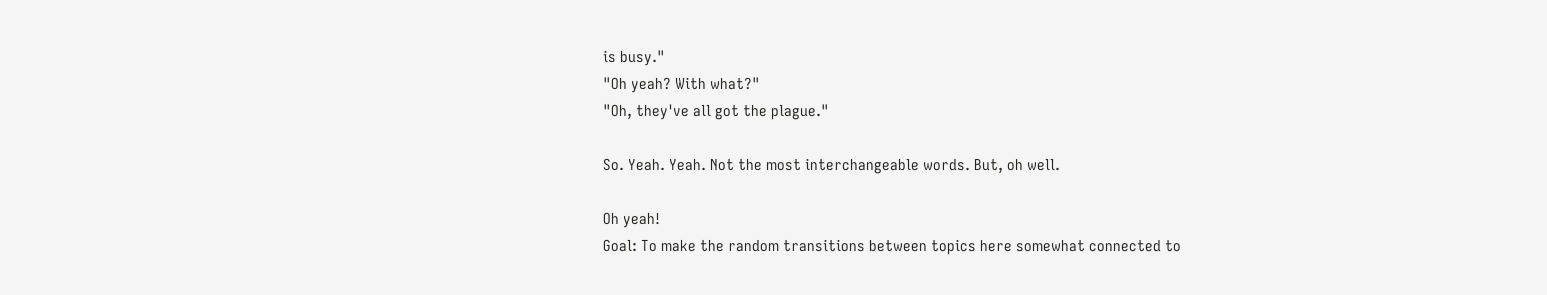is busy."
"Oh yeah? With what?"
"Oh, they've all got the plague."

So. Yeah. Yeah. Not the most interchangeable words. But, oh well.

Oh yeah!
Goal: To make the random transitions between topics here somewhat connected to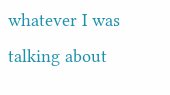whatever I was talking about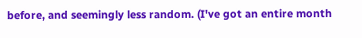before, and seemingly less random. (I've got an entire month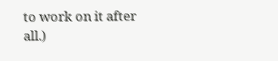to work on it after all.)